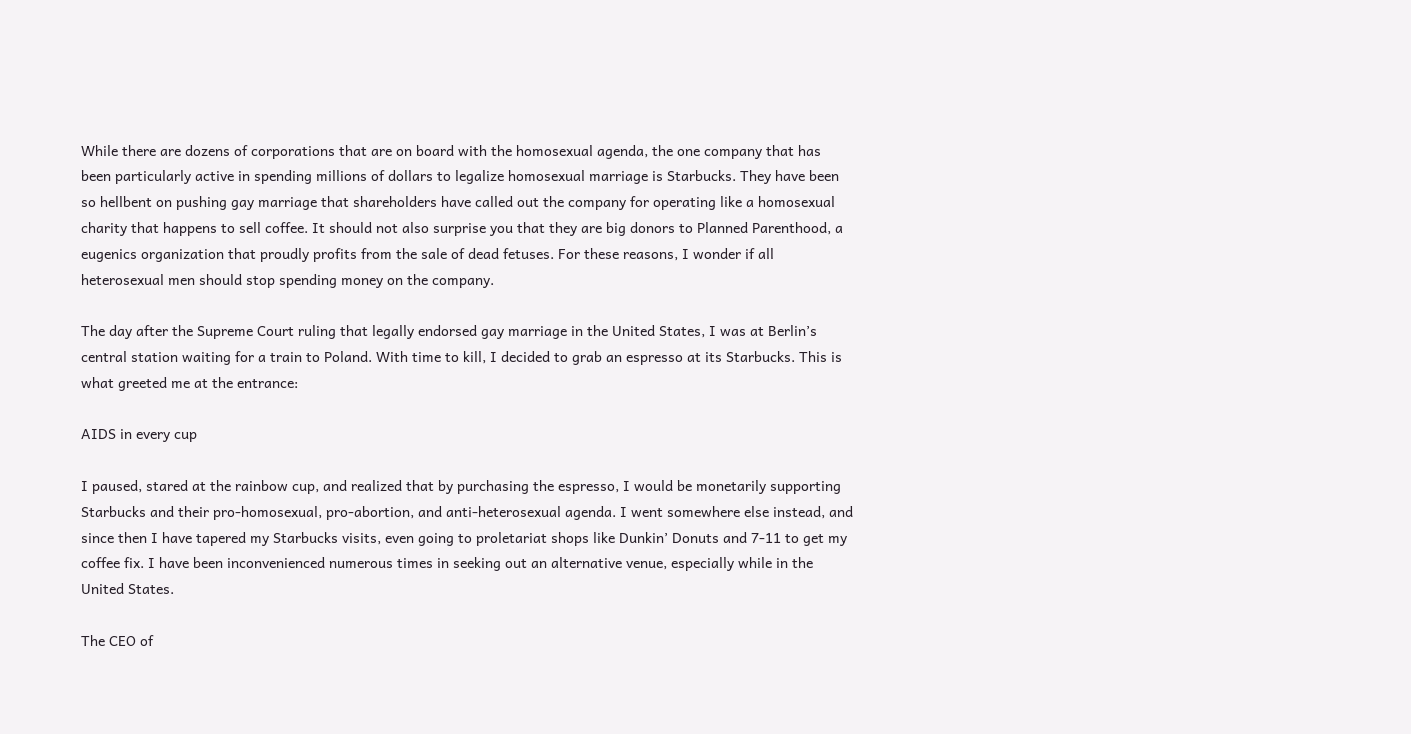While there are dozens of corporations that are on board with the homosexual agenda, the one company that has been particularly active in spending millions of dollars to legalize homosexual marriage is Starbucks. They have been so hellbent on pushing gay marriage that shareholders have called out the company for operating like a homosexual charity that happens to sell coffee. It should not also surprise you that they are big donors to Planned Parenthood, a eugenics organization that proudly profits from the sale of dead fetuses. For these reasons, I wonder if all heterosexual men should stop spending money on the company.

The day after the Supreme Court ruling that legally endorsed gay marriage in the United States, I was at Berlin’s central station waiting for a train to Poland. With time to kill, I decided to grab an espresso at its Starbucks. This is what greeted me at the entrance:

AIDS in every cup

I paused, stared at the rainbow cup, and realized that by purchasing the espresso, I would be monetarily supporting Starbucks and their pro-homosexual, pro-abortion, and anti-heterosexual agenda. I went somewhere else instead, and since then I have tapered my Starbucks visits, even going to proletariat shops like Dunkin’ Donuts and 7-11 to get my coffee fix. I have been inconvenienced numerous times in seeking out an alternative venue, especially while in the United States.

The CEO of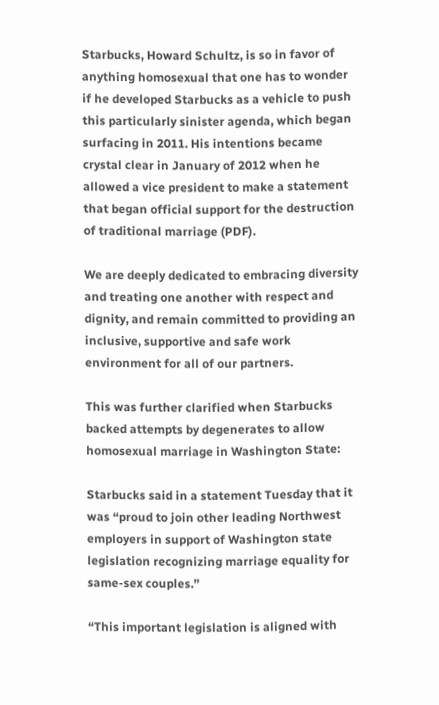Starbucks, Howard Schultz, is so in favor of anything homosexual that one has to wonder if he developed Starbucks as a vehicle to push this particularly sinister agenda, which began surfacing in 2011. His intentions became crystal clear in January of 2012 when he allowed a vice president to make a statement that began official support for the destruction of traditional marriage (PDF).

We are deeply dedicated to embracing diversity and treating one another with respect and dignity, and remain committed to providing an inclusive, supportive and safe work environment for all of our partners.

This was further clarified when Starbucks backed attempts by degenerates to allow homosexual marriage in Washington State:

Starbucks said in a statement Tuesday that it was “proud to join other leading Northwest employers in support of Washington state legislation recognizing marriage equality for same-sex couples.”

“This important legislation is aligned with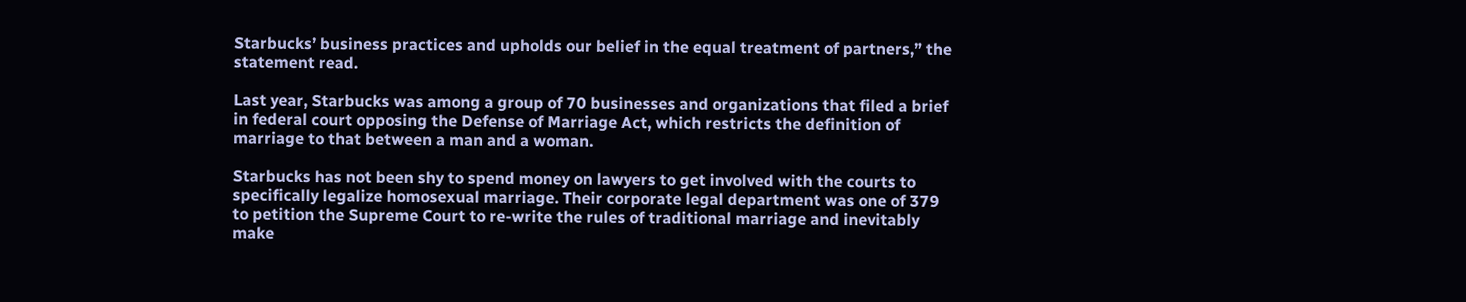Starbucks’ business practices and upholds our belief in the equal treatment of partners,” the statement read.

Last year, Starbucks was among a group of 70 businesses and organizations that filed a brief in federal court opposing the Defense of Marriage Act, which restricts the definition of marriage to that between a man and a woman.

Starbucks has not been shy to spend money on lawyers to get involved with the courts to specifically legalize homosexual marriage. Their corporate legal department was one of 379 to petition the Supreme Court to re-write the rules of traditional marriage and inevitably make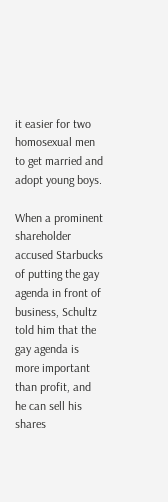it easier for two homosexual men to get married and adopt young boys.

When a prominent shareholder accused Starbucks of putting the gay agenda in front of business, Schultz told him that the gay agenda is more important than profit, and he can sell his shares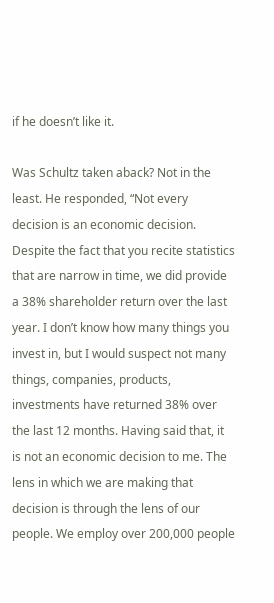if he doesn’t like it.

Was Schultz taken aback? Not in the least. He responded, “Not every decision is an economic decision. Despite the fact that you recite statistics that are narrow in time, we did provide a 38% shareholder return over the last year. I don’t know how many things you invest in, but I would suspect not many things, companies, products, investments have returned 38% over the last 12 months. Having said that, it is not an economic decision to me. The lens in which we are making that decision is through the lens of our people. We employ over 200,000 people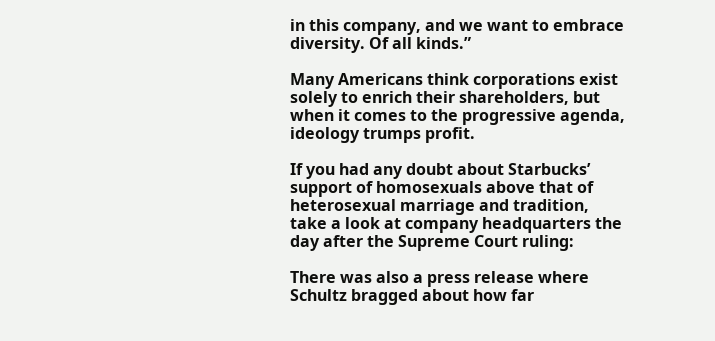in this company, and we want to embrace diversity. Of all kinds.”

Many Americans think corporations exist solely to enrich their shareholders, but when it comes to the progressive agenda, ideology trumps profit.

If you had any doubt about Starbucks’ support of homosexuals above that of heterosexual marriage and tradition, take a look at company headquarters the day after the Supreme Court ruling:

There was also a press release where Schultz bragged about how far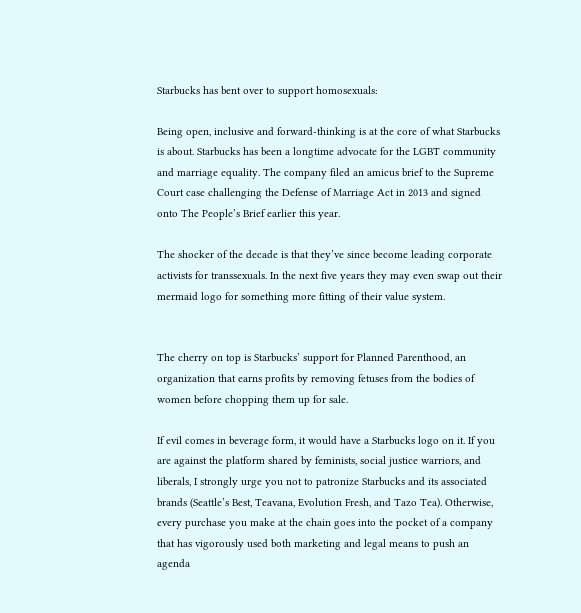Starbucks has bent over to support homosexuals:

Being open, inclusive and forward-thinking is at the core of what Starbucks is about. Starbucks has been a longtime advocate for the LGBT community and marriage equality. The company filed an amicus brief to the Supreme Court case challenging the Defense of Marriage Act in 2013 and signed onto The People’s Brief earlier this year.

The shocker of the decade is that they’ve since become leading corporate activists for transsexuals. In the next five years they may even swap out their mermaid logo for something more fitting of their value system.


The cherry on top is Starbucks’ support for Planned Parenthood, an organization that earns profits by removing fetuses from the bodies of women before chopping them up for sale.

If evil comes in beverage form, it would have a Starbucks logo on it. If you are against the platform shared by feminists, social justice warriors, and liberals, I strongly urge you not to patronize Starbucks and its associated brands (Seattle’s Best, Teavana, Evolution Fresh, and Tazo Tea). Otherwise, every purchase you make at the chain goes into the pocket of a company that has vigorously used both marketing and legal means to push an agenda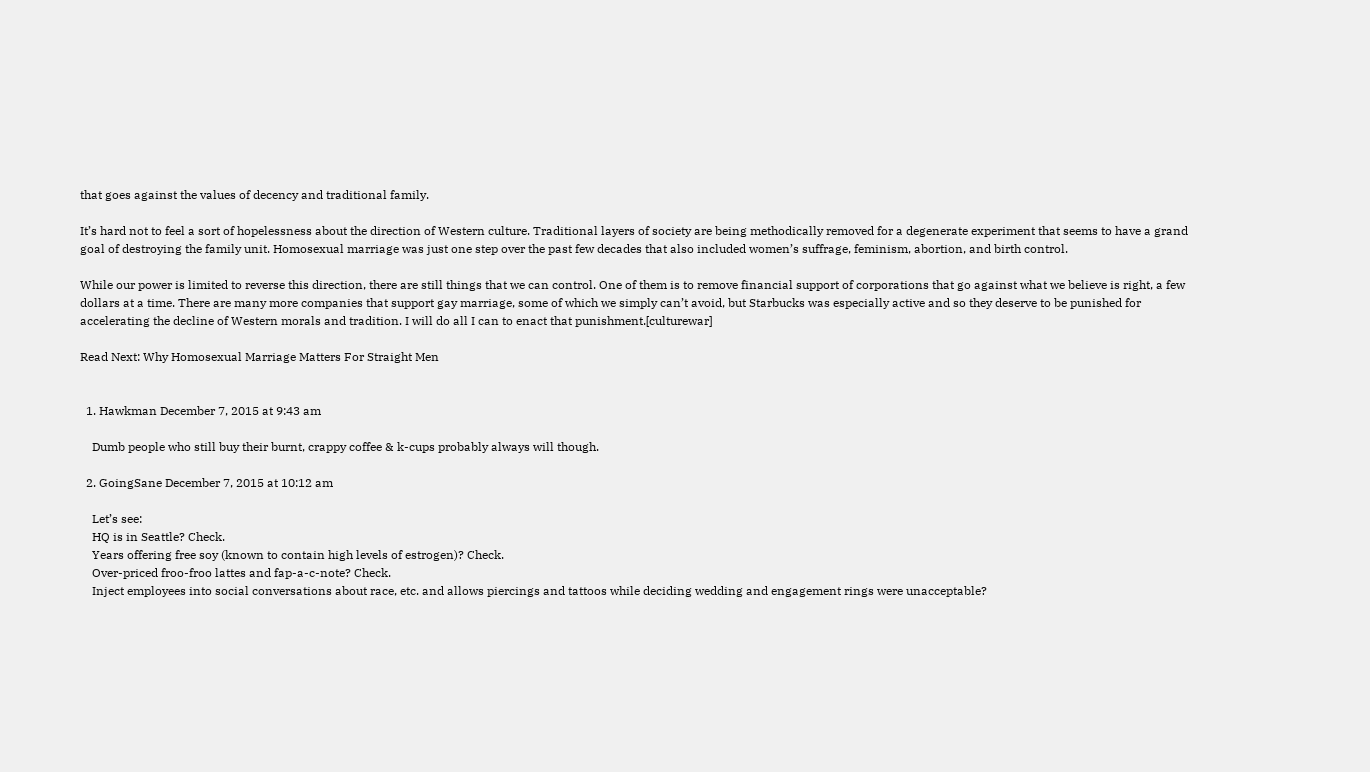that goes against the values of decency and traditional family.

It’s hard not to feel a sort of hopelessness about the direction of Western culture. Traditional layers of society are being methodically removed for a degenerate experiment that seems to have a grand goal of destroying the family unit. Homosexual marriage was just one step over the past few decades that also included women’s suffrage, feminism, abortion, and birth control.

While our power is limited to reverse this direction, there are still things that we can control. One of them is to remove financial support of corporations that go against what we believe is right, a few dollars at a time. There are many more companies that support gay marriage, some of which we simply can’t avoid, but Starbucks was especially active and so they deserve to be punished for accelerating the decline of Western morals and tradition. I will do all I can to enact that punishment.[culturewar]

Read Next: Why Homosexual Marriage Matters For Straight Men


  1. Hawkman December 7, 2015 at 9:43 am

    Dumb people who still buy their burnt, crappy coffee & k-cups probably always will though.

  2. GoingSane December 7, 2015 at 10:12 am

    Let’s see:
    HQ is in Seattle? Check.
    Years offering free soy (known to contain high levels of estrogen)? Check.
    Over-priced froo-froo lattes and fap-a-c-note? Check.
    Inject employees into social conversations about race, etc. and allows piercings and tattoos while deciding wedding and engagement rings were unacceptable?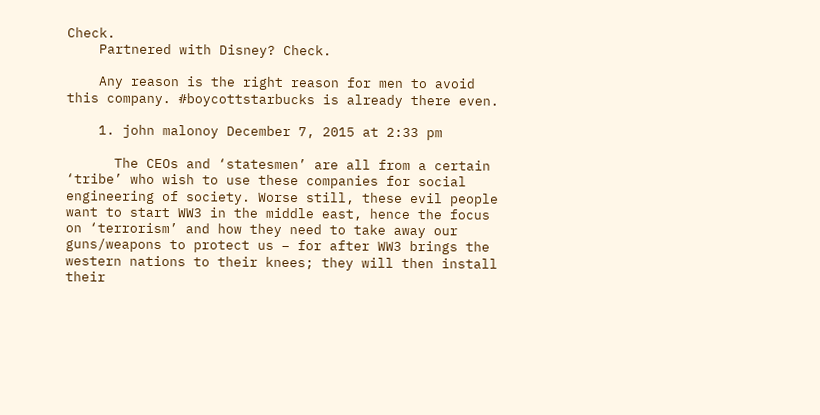Check.
    Partnered with Disney? Check.

    Any reason is the right reason for men to avoid this company. #boycottstarbucks is already there even.

    1. john malonoy December 7, 2015 at 2:33 pm

      The CEOs and ‘statesmen’ are all from a certain ‘tribe’ who wish to use these companies for social engineering of society. Worse still, these evil people want to start WW3 in the middle east, hence the focus on ‘terrorism’ and how they need to take away our guns/weapons to protect us – for after WW3 brings the western nations to their knees; they will then install their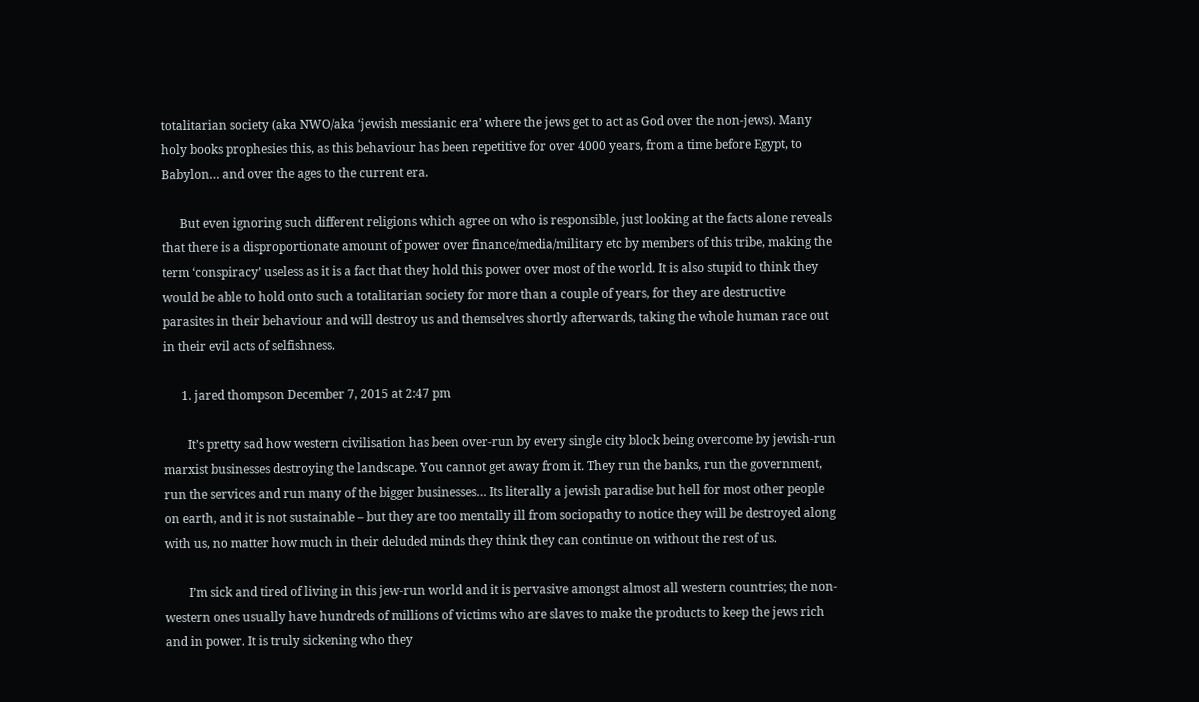totalitarian society (aka NWO/aka ‘jewish messianic era’ where the jews get to act as God over the non-jews). Many holy books prophesies this, as this behaviour has been repetitive for over 4000 years, from a time before Egypt, to Babylon… and over the ages to the current era.

      But even ignoring such different religions which agree on who is responsible, just looking at the facts alone reveals that there is a disproportionate amount of power over finance/media/military etc by members of this tribe, making the term ‘conspiracy’ useless as it is a fact that they hold this power over most of the world. It is also stupid to think they would be able to hold onto such a totalitarian society for more than a couple of years, for they are destructive parasites in their behaviour and will destroy us and themselves shortly afterwards, taking the whole human race out in their evil acts of selfishness.

      1. jared thompson December 7, 2015 at 2:47 pm

        It’s pretty sad how western civilisation has been over-run by every single city block being overcome by jewish-run marxist businesses destroying the landscape. You cannot get away from it. They run the banks, run the government, run the services and run many of the bigger businesses… Its literally a jewish paradise but hell for most other people on earth, and it is not sustainable – but they are too mentally ill from sociopathy to notice they will be destroyed along with us, no matter how much in their deluded minds they think they can continue on without the rest of us.

        I’m sick and tired of living in this jew-run world and it is pervasive amongst almost all western countries; the non-western ones usually have hundreds of millions of victims who are slaves to make the products to keep the jews rich and in power. It is truly sickening who they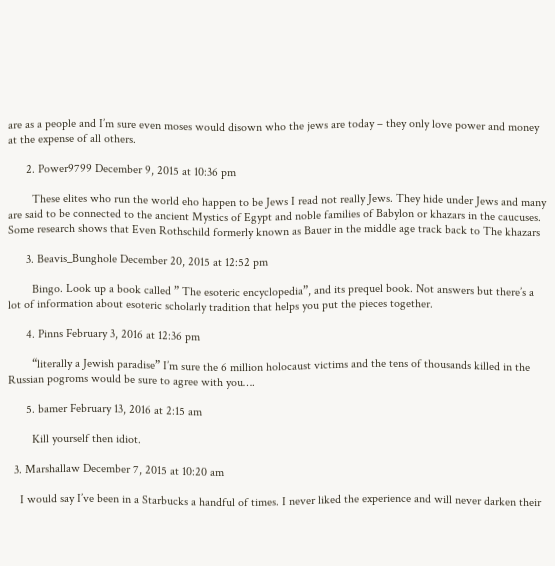are as a people and I’m sure even moses would disown who the jews are today – they only love power and money at the expense of all others.

      2. Power9799 December 9, 2015 at 10:36 pm

        These elites who run the world eho happen to be Jews I read not really Jews. They hide under Jews and many are said to be connected to the ancient Mystics of Egypt and noble families of Babylon or khazars in the caucuses. Some research shows that Even Rothschild formerly known as Bauer in the middle age track back to The khazars

      3. Beavis_Bunghole December 20, 2015 at 12:52 pm

        Bingo. Look up a book called ” The esoteric encyclopedia”, and its prequel book. Not answers but there’s a lot of information about esoteric scholarly tradition that helps you put the pieces together.

      4. Pinns February 3, 2016 at 12:36 pm

        “literally a Jewish paradise” I’m sure the 6 million holocaust victims and the tens of thousands killed in the Russian pogroms would be sure to agree with you….

      5. bamer February 13, 2016 at 2:15 am

        Kill yourself then idiot.

  3. Marshallaw December 7, 2015 at 10:20 am

    I would say I’ve been in a Starbucks a handful of times. I never liked the experience and will never darken their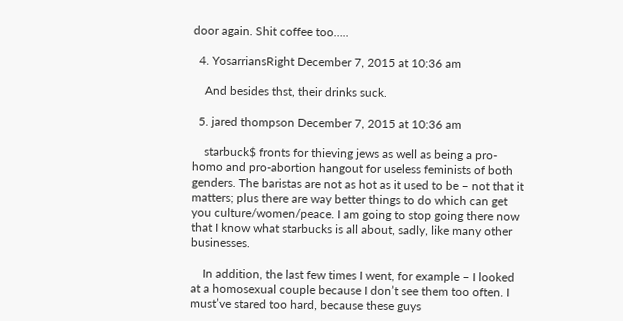door again. Shit coffee too…..

  4. YosarriansRight December 7, 2015 at 10:36 am

    And besides thst, their drinks suck.

  5. jared thompson December 7, 2015 at 10:36 am

    starbuck$ fronts for thieving jews as well as being a pro-homo and pro-abortion hangout for useless feminists of both genders. The baristas are not as hot as it used to be – not that it matters; plus there are way better things to do which can get you culture/women/peace. I am going to stop going there now that I know what starbucks is all about, sadly, like many other businesses.

    In addition, the last few times I went, for example – I looked at a homosexual couple because I don’t see them too often. I must’ve stared too hard, because these guys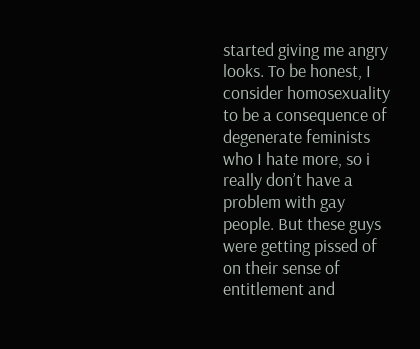started giving me angry looks. To be honest, I consider homosexuality to be a consequence of degenerate feminists who I hate more, so i really don’t have a problem with gay people. But these guys were getting pissed of on their sense of entitlement and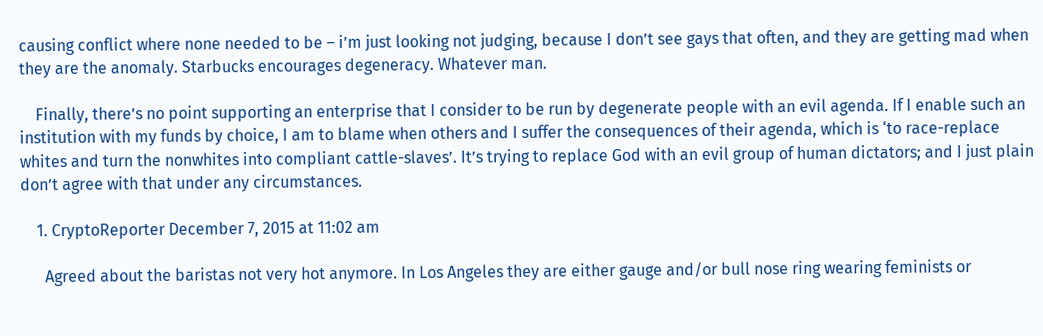causing conflict where none needed to be – i’m just looking not judging, because I don’t see gays that often, and they are getting mad when they are the anomaly. Starbucks encourages degeneracy. Whatever man.

    Finally, there’s no point supporting an enterprise that I consider to be run by degenerate people with an evil agenda. If I enable such an institution with my funds by choice, I am to blame when others and I suffer the consequences of their agenda, which is ‘to race-replace whites and turn the nonwhites into compliant cattle-slaves’. It’s trying to replace God with an evil group of human dictators; and I just plain don’t agree with that under any circumstances.

    1. CryptoReporter December 7, 2015 at 11:02 am

      Agreed about the baristas not very hot anymore. In Los Angeles they are either gauge and/or bull nose ring wearing feminists or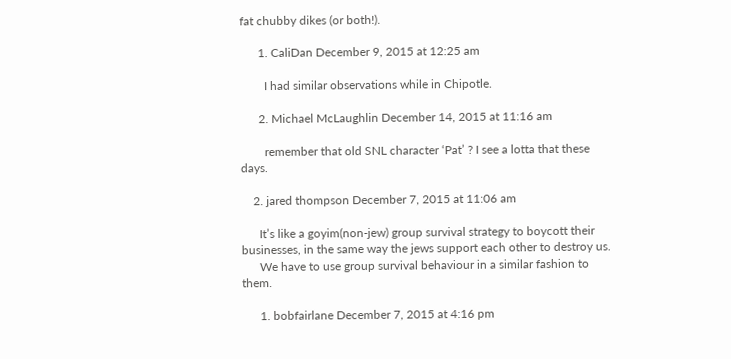fat chubby dikes (or both!).

      1. CaliDan December 9, 2015 at 12:25 am

        I had similar observations while in Chipotle.

      2. Michael McLaughlin December 14, 2015 at 11:16 am

        remember that old SNL character ‘Pat’ ? I see a lotta that these days.

    2. jared thompson December 7, 2015 at 11:06 am

      It’s like a goyim(non-jew) group survival strategy to boycott their businesses, in the same way the jews support each other to destroy us.
      We have to use group survival behaviour in a similar fashion to them.

      1. bobfairlane December 7, 2015 at 4:16 pm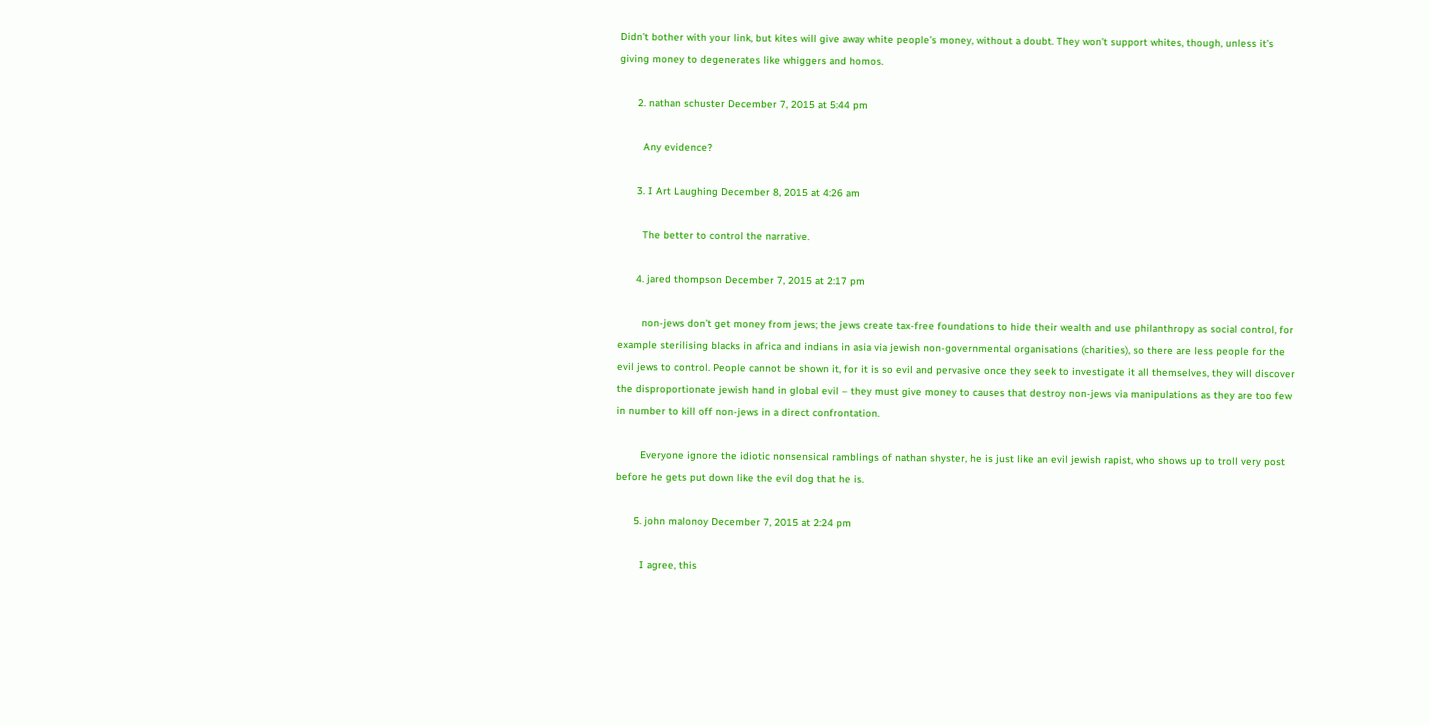Didn’t bother with your link, but kites will give away white people’s money, without a doubt. They won’t support whites, though, unless it’s giving money to degenerates like whiggers and homos.

      2. nathan schuster December 7, 2015 at 5:44 pm

        Any evidence?

      3. I Art Laughing December 8, 2015 at 4:26 am

        The better to control the narrative.

      4. jared thompson December 7, 2015 at 2:17 pm

        non-jews don’t get money from jews; the jews create tax-free foundations to hide their wealth and use philanthropy as social control, for example sterilising blacks in africa and indians in asia via jewish non-governmental organisations (charities), so there are less people for the evil jews to control. People cannot be shown it, for it is so evil and pervasive once they seek to investigate it all themselves, they will discover the disproportionate jewish hand in global evil – they must give money to causes that destroy non-jews via manipulations as they are too few in number to kill off non-jews in a direct confrontation.

        Everyone ignore the idiotic nonsensical ramblings of nathan shyster, he is just like an evil jewish rapist, who shows up to troll very post before he gets put down like the evil dog that he is.

      5. john malonoy December 7, 2015 at 2:24 pm

        I agree, this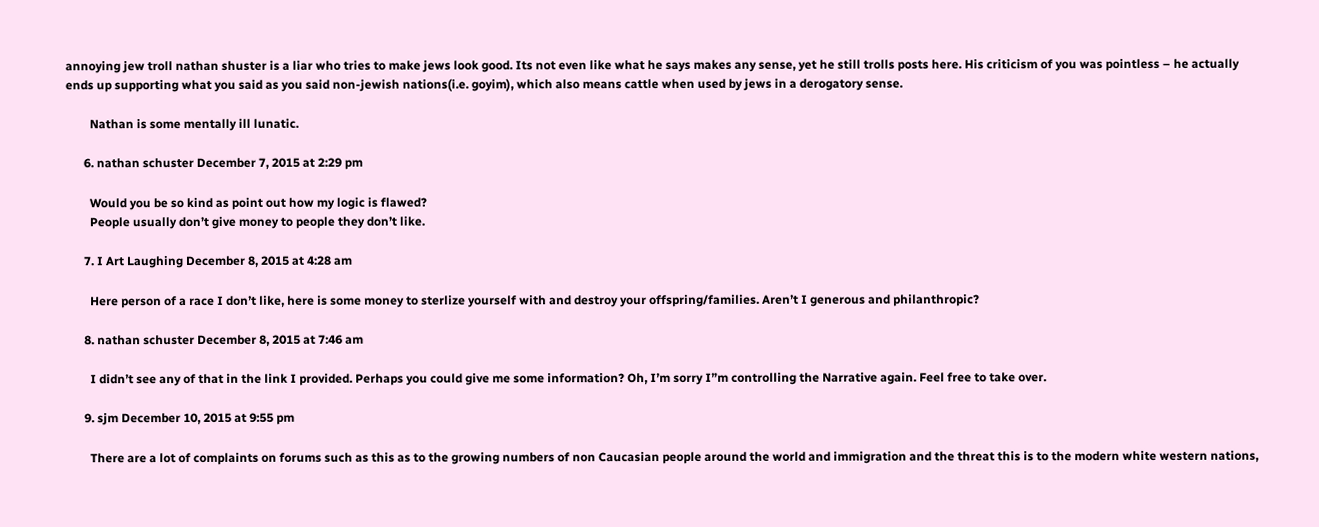annoying jew troll nathan shuster is a liar who tries to make jews look good. Its not even like what he says makes any sense, yet he still trolls posts here. His criticism of you was pointless – he actually ends up supporting what you said as you said non-jewish nations(i.e. goyim), which also means cattle when used by jews in a derogatory sense.

        Nathan is some mentally ill lunatic.

      6. nathan schuster December 7, 2015 at 2:29 pm

        Would you be so kind as point out how my logic is flawed?
        People usually don’t give money to people they don’t like.

      7. I Art Laughing December 8, 2015 at 4:28 am

        Here person of a race I don’t like, here is some money to sterlize yourself with and destroy your offspring/families. Aren’t I generous and philanthropic?

      8. nathan schuster December 8, 2015 at 7:46 am

        I didn’t see any of that in the link I provided. Perhaps you could give me some information? Oh, I’m sorry I”m controlling the Narrative again. Feel free to take over.

      9. sjm December 10, 2015 at 9:55 pm

        There are a lot of complaints on forums such as this as to the growing numbers of non Caucasian people around the world and immigration and the threat this is to the modern white western nations,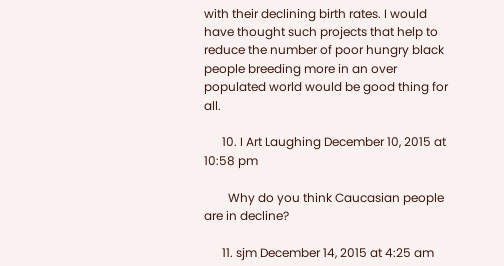with their declining birth rates. I would have thought such projects that help to reduce the number of poor hungry black people breeding more in an over populated world would be good thing for all.

      10. I Art Laughing December 10, 2015 at 10:58 pm

        Why do you think Caucasian people are in decline?

      11. sjm December 14, 2015 at 4:25 am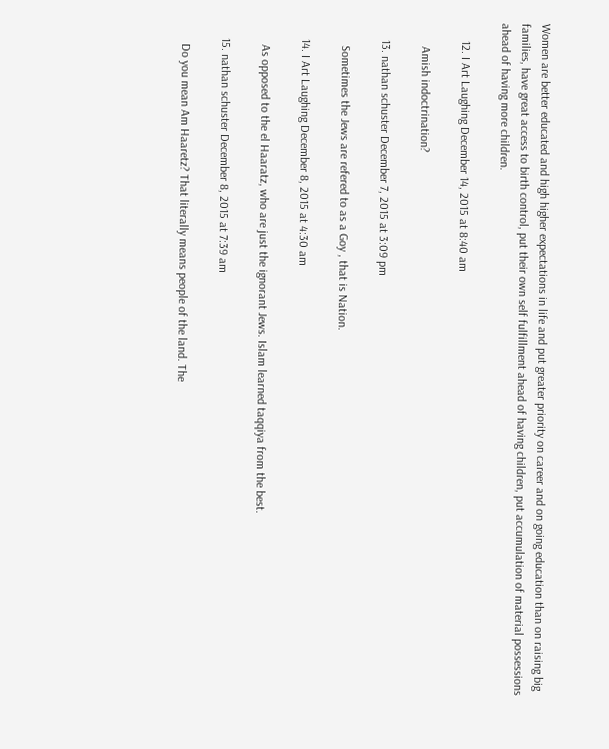Women are better educated and high higher expectations in life and put greater priority on career and on going education than on raising big families, have great access to birth control, put their own self fulfillment ahead of having children, put accumulation of material possessions ahead of having more children.

      12. I Art Laughing December 14, 2015 at 8:40 am

        Amish indoctrination?

      13. nathan schuster December 7, 2015 at 3:09 pm

        Sometimes the Jews are refered to as a Goy , that is Nation.

      14. I Art Laughing December 8, 2015 at 4:30 am

        As opposed to the el Haaratz, who are just the ignorant Jews. Islam learned taqqiya from the best.

      15. nathan schuster December 8, 2015 at 7:39 am

        Do you mean Am Haaretz? That literally means people of the land. The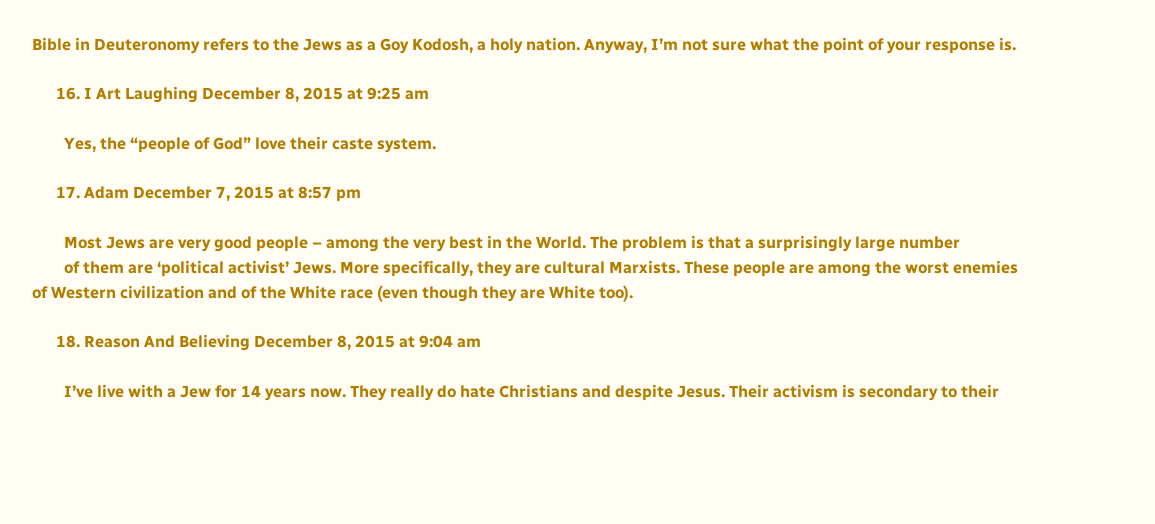Bible in Deuteronomy refers to the Jews as a Goy Kodosh, a holy nation. Anyway, I’m not sure what the point of your response is.

      16. I Art Laughing December 8, 2015 at 9:25 am

        Yes, the “people of God” love their caste system.

      17. Adam December 7, 2015 at 8:57 pm

        Most Jews are very good people – among the very best in the World. The problem is that a surprisingly large number
        of them are ‘political activist’ Jews. More specifically, they are cultural Marxists. These people are among the worst enemies of Western civilization and of the White race (even though they are White too).

      18. Reason And Believing December 8, 2015 at 9:04 am

        I’ve live with a Jew for 14 years now. They really do hate Christians and despite Jesus. Their activism is secondary to their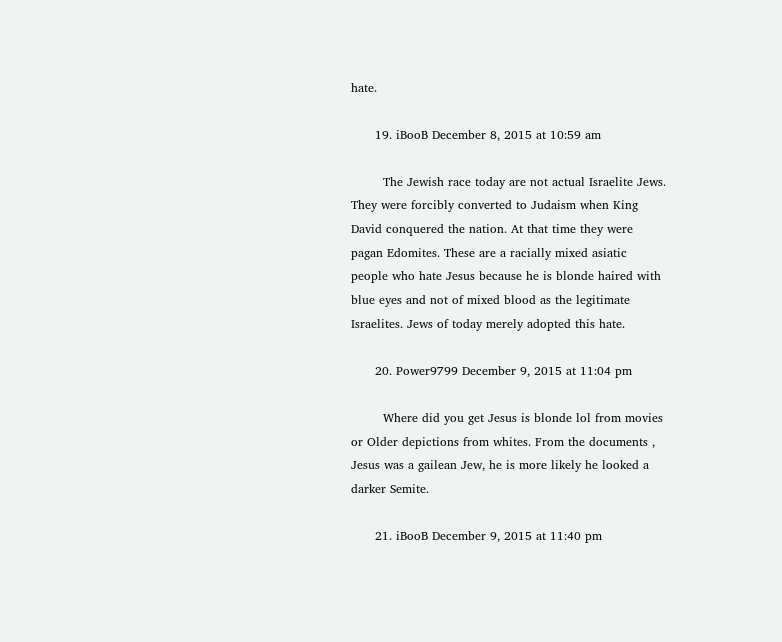hate.

      19. iBooB December 8, 2015 at 10:59 am

        The Jewish race today are not actual Israelite Jews. They were forcibly converted to Judaism when King David conquered the nation. At that time they were pagan Edomites. These are a racially mixed asiatic people who hate Jesus because he is blonde haired with blue eyes and not of mixed blood as the legitimate Israelites. Jews of today merely adopted this hate.

      20. Power9799 December 9, 2015 at 11:04 pm

        Where did you get Jesus is blonde lol from movies or Older depictions from whites. From the documents , Jesus was a gailean Jew, he is more likely he looked a darker Semite.

      21. iBooB December 9, 2015 at 11:40 pm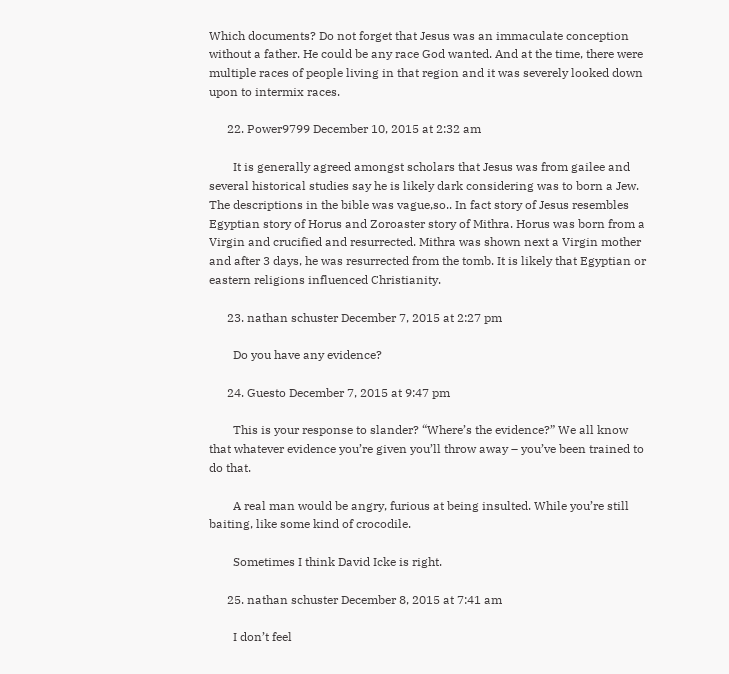Which documents? Do not forget that Jesus was an immaculate conception without a father. He could be any race God wanted. And at the time, there were multiple races of people living in that region and it was severely looked down upon to intermix races.

      22. Power9799 December 10, 2015 at 2:32 am

        It is generally agreed amongst scholars that Jesus was from gailee and several historical studies say he is likely dark considering was to born a Jew. The descriptions in the bible was vague,so.. In fact story of Jesus resembles Egyptian story of Horus and Zoroaster story of Mithra. Horus was born from a Virgin and crucified and resurrected. Mithra was shown next a Virgin mother and after 3 days, he was resurrected from the tomb. It is likely that Egyptian or eastern religions influenced Christianity.

      23. nathan schuster December 7, 2015 at 2:27 pm

        Do you have any evidence?

      24. Guesto December 7, 2015 at 9:47 pm

        This is your response to slander? “Where’s the evidence?” We all know that whatever evidence you’re given you’ll throw away – you’ve been trained to do that.

        A real man would be angry, furious at being insulted. While you’re still baiting, like some kind of crocodile.

        Sometimes I think David Icke is right.

      25. nathan schuster December 8, 2015 at 7:41 am

        I don’t feel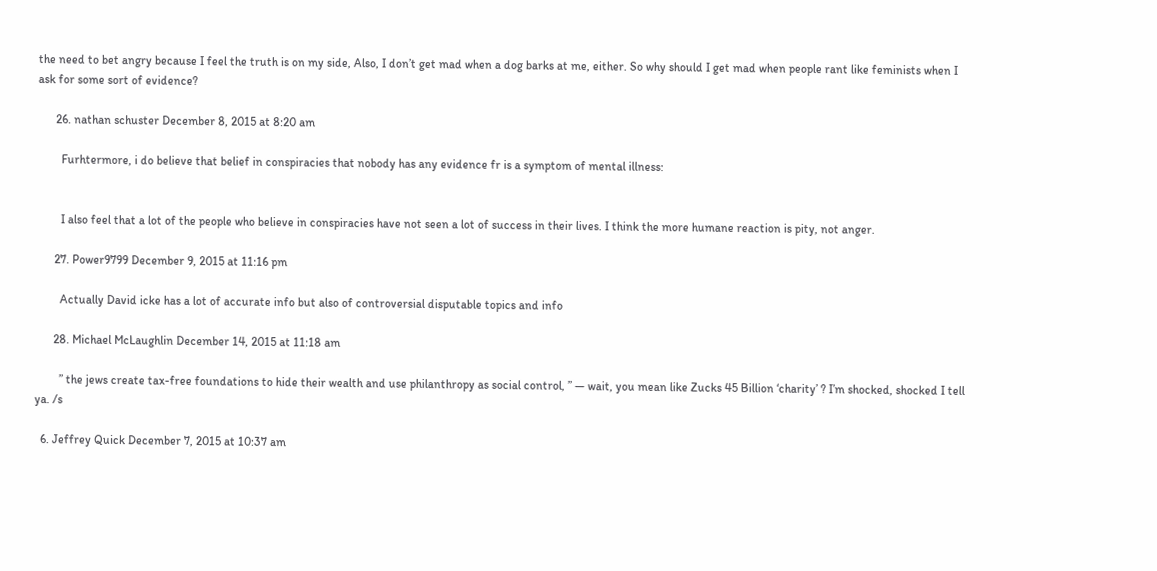the need to bet angry because I feel the truth is on my side, Also, I don’t get mad when a dog barks at me, either. So why should I get mad when people rant like feminists when I ask for some sort of evidence?

      26. nathan schuster December 8, 2015 at 8:20 am

        Furhtermore, i do believe that belief in conspiracies that nobody has any evidence fr is a symptom of mental illness:


        I also feel that a lot of the people who believe in conspiracies have not seen a lot of success in their lives. I think the more humane reaction is pity, not anger.

      27. Power9799 December 9, 2015 at 11:16 pm

        Actually David icke has a lot of accurate info but also of controversial disputable topics and info

      28. Michael McLaughlin December 14, 2015 at 11:18 am

        ” the jews create tax-free foundations to hide their wealth and use philanthropy as social control, ” — wait, you mean like Zucks 45 Billion ‘charity’ ? I’m shocked, shocked I tell ya. /s

  6. Jeffrey Quick December 7, 2015 at 10:37 am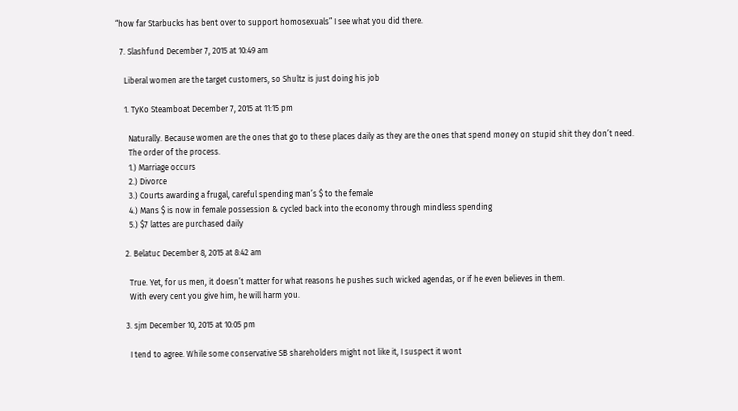“how far Starbucks has bent over to support homosexuals” I see what you did there.

  7. Slashfund December 7, 2015 at 10:49 am

    Liberal women are the target customers, so Shultz is just doing his job

    1. TyKo Steamboat December 7, 2015 at 11:15 pm

      Naturally. Because women are the ones that go to these places daily as they are the ones that spend money on stupid shit they don’t need.
      The order of the process.
      1.) Marriage occurs
      2.) Divorce
      3.) Courts awarding a frugal, careful spending man’s $ to the female
      4.) Mans $ is now in female possession & cycled back into the economy through mindless spending
      5.) $7 lattes are purchased daily

    2. Belatuc December 8, 2015 at 8:42 am

      True. Yet, for us men, it doesn’t matter for what reasons he pushes such wicked agendas, or if he even believes in them.
      With every cent you give him, he will harm you.

    3. sjm December 10, 2015 at 10:05 pm

      I tend to agree. While some conservative SB shareholders might not like it, I suspect it wont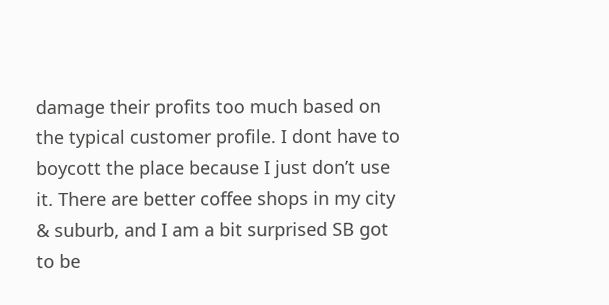damage their profits too much based on the typical customer profile. I dont have to boycott the place because I just don’t use it. There are better coffee shops in my city & suburb, and I am a bit surprised SB got to be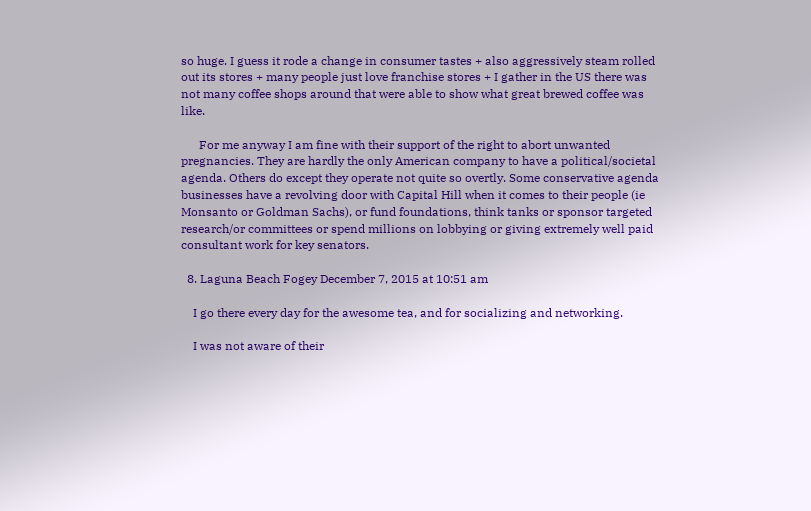so huge. I guess it rode a change in consumer tastes + also aggressively steam rolled out its stores + many people just love franchise stores + I gather in the US there was not many coffee shops around that were able to show what great brewed coffee was like.

      For me anyway I am fine with their support of the right to abort unwanted pregnancies. They are hardly the only American company to have a political/societal agenda. Others do except they operate not quite so overtly. Some conservative agenda businesses have a revolving door with Capital Hill when it comes to their people (ie Monsanto or Goldman Sachs), or fund foundations, think tanks or sponsor targeted research/or committees or spend millions on lobbying or giving extremely well paid consultant work for key senators.

  8. Laguna Beach Fogey December 7, 2015 at 10:51 am

    I go there every day for the awesome tea, and for socializing and networking.

    I was not aware of their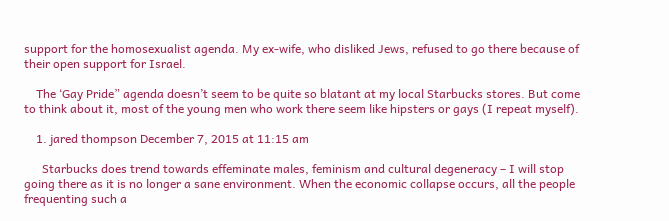support for the homosexualist agenda. My ex-wife, who disliked Jews, refused to go there because of their open support for Israel.

    The ‘Gay Pride” agenda doesn’t seem to be quite so blatant at my local Starbucks stores. But come to think about it, most of the young men who work there seem like hipsters or gays (I repeat myself).

    1. jared thompson December 7, 2015 at 11:15 am

      Starbucks does trend towards effeminate males, feminism and cultural degeneracy – I will stop going there as it is no longer a sane environment. When the economic collapse occurs, all the people frequenting such a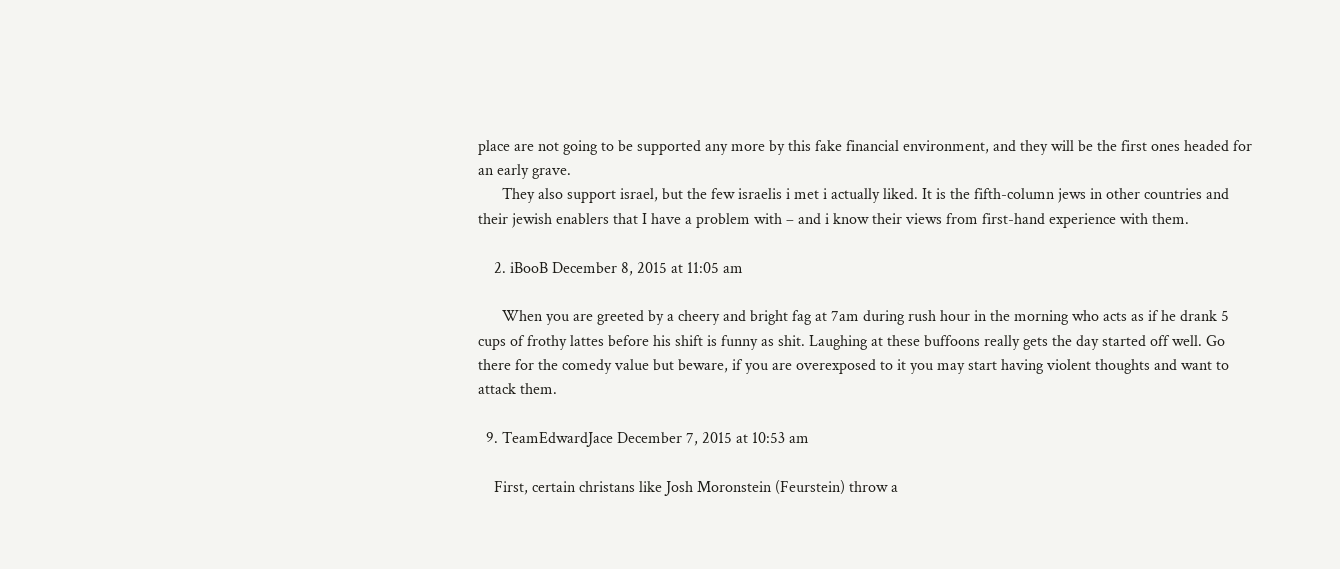place are not going to be supported any more by this fake financial environment, and they will be the first ones headed for an early grave.
      They also support israel, but the few israelis i met i actually liked. It is the fifth-column jews in other countries and their jewish enablers that I have a problem with – and i know their views from first-hand experience with them.

    2. iBooB December 8, 2015 at 11:05 am

      When you are greeted by a cheery and bright fag at 7am during rush hour in the morning who acts as if he drank 5 cups of frothy lattes before his shift is funny as shit. Laughing at these buffoons really gets the day started off well. Go there for the comedy value but beware, if you are overexposed to it you may start having violent thoughts and want to attack them.

  9. TeamEdwardJace December 7, 2015 at 10:53 am

    First, certain christans like Josh Moronstein (Feurstein) throw a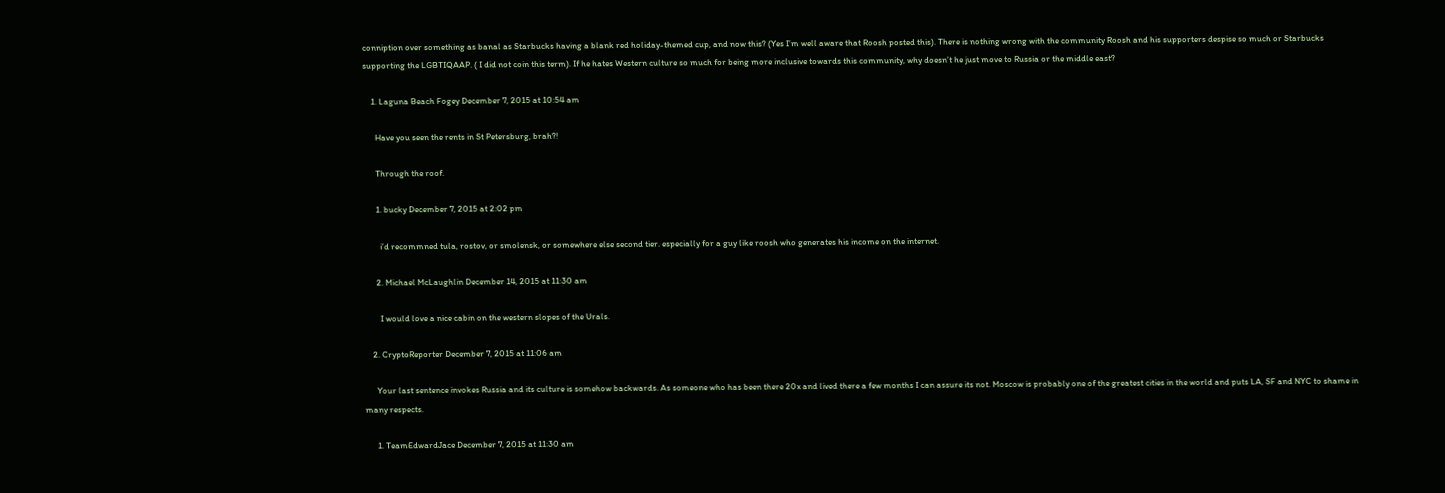conniption over something as banal as Starbucks having a blank red holiday-themed cup, and now this? (Yes I’m well aware that Roosh posted this). There is nothing wrong with the community Roosh and his supporters despise so much or Starbucks supporting the LGBTIQAAP. ( I did not coin this term). If he hates Western culture so much for being more inclusive towards this community, why doesn’t he just move to Russia or the middle east?

    1. Laguna Beach Fogey December 7, 2015 at 10:54 am

      Have you seen the rents in St Petersburg, brah?!

      Through the roof.

      1. bucky December 7, 2015 at 2:02 pm

        i’d recommned tula, rostov, or smolensk, or somewhere else second tier. especially for a guy like roosh who generates his income on the internet.

      2. Michael McLaughlin December 14, 2015 at 11:30 am

        I would love a nice cabin on the western slopes of the Urals.

    2. CryptoReporter December 7, 2015 at 11:06 am

      Your last sentence invokes Russia and its culture is somehow backwards. As someone who has been there 20x and lived there a few months I can assure its not. Moscow is probably one of the greatest cities in the world and puts LA, SF and NYC to shame in many respects.

      1. TeamEdwardJace December 7, 2015 at 11:30 am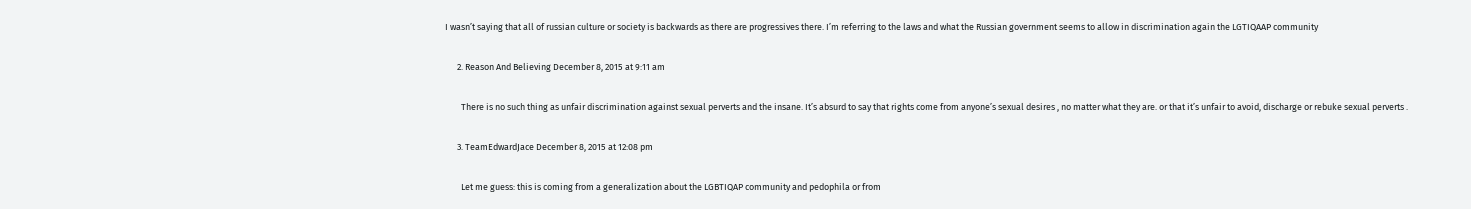I wasn’t saying that all of russian culture or society is backwards as there are progressives there. I’m referring to the laws and what the Russian government seems to allow in discrimination again the LGTIQAAP community

      2. Reason And Believing December 8, 2015 at 9:11 am

        There is no such thing as unfair discrimination against sexual perverts and the insane. It’s absurd to say that rights come from anyone’s sexual desires , no matter what they are. or that it’s unfair to avoid, discharge or rebuke sexual perverts .

      3. TeamEdwardJace December 8, 2015 at 12:08 pm

        Let me guess: this is coming from a generalization about the LGBTIQAP community and pedophila or from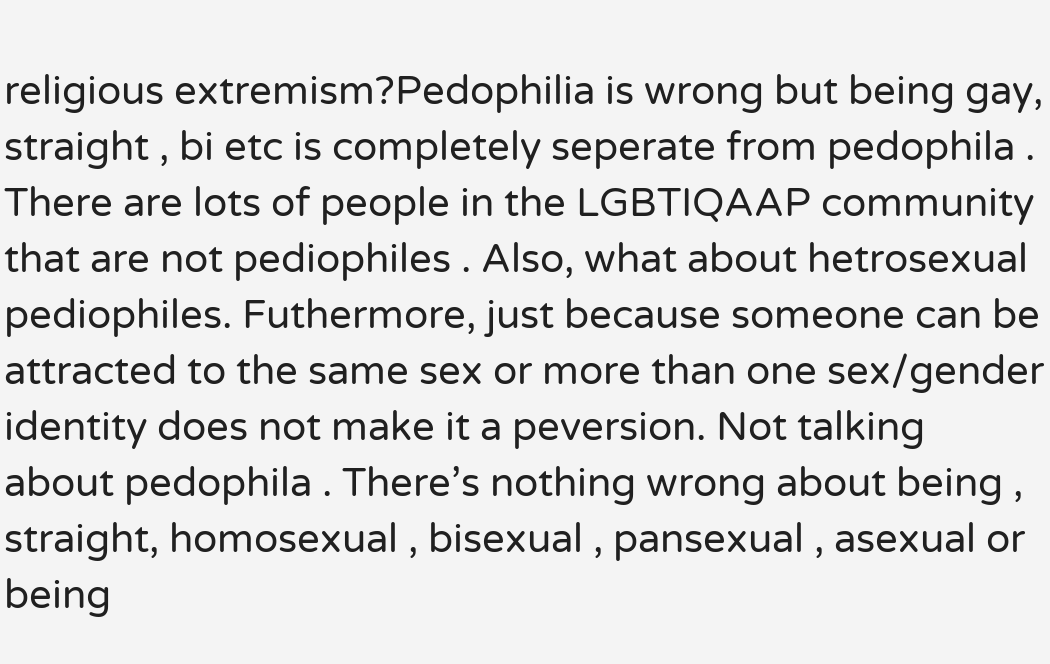religious extremism?Pedophilia is wrong but being gay, straight , bi etc is completely seperate from pedophila . There are lots of people in the LGBTIQAAP community that are not pediophiles . Also, what about hetrosexual pediophiles. Futhermore, just because someone can be attracted to the same sex or more than one sex/gender identity does not make it a peversion. Not talking about pedophila . There’s nothing wrong about being , straight, homosexual , bisexual , pansexual , asexual or being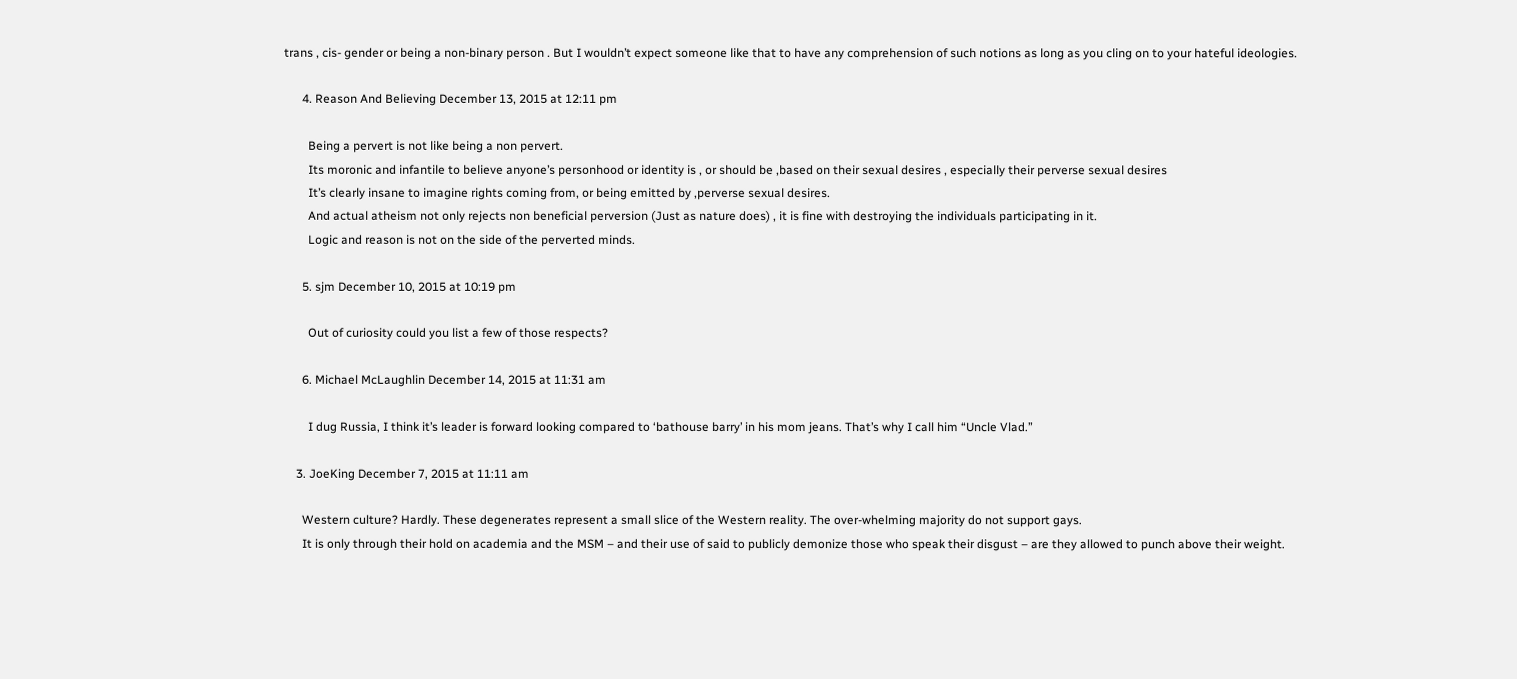trans , cis- gender or being a non-binary person . But I wouldn’t expect someone like that to have any comprehension of such notions as long as you cling on to your hateful ideologies.

      4. Reason And Believing December 13, 2015 at 12:11 pm

        Being a pervert is not like being a non pervert.
        Its moronic and infantile to believe anyone’s personhood or identity is , or should be ,based on their sexual desires , especially their perverse sexual desires
        It’s clearly insane to imagine rights coming from, or being emitted by ,perverse sexual desires.
        And actual atheism not only rejects non beneficial perversion (Just as nature does) , it is fine with destroying the individuals participating in it.
        Logic and reason is not on the side of the perverted minds.

      5. sjm December 10, 2015 at 10:19 pm

        Out of curiosity could you list a few of those respects?

      6. Michael McLaughlin December 14, 2015 at 11:31 am

        I dug Russia, I think it’s leader is forward looking compared to ‘bathouse barry’ in his mom jeans. That’s why I call him “Uncle Vlad.”

    3. JoeKing December 7, 2015 at 11:11 am

      Western culture? Hardly. These degenerates represent a small slice of the Western reality. The over-whelming majority do not support gays.
      It is only through their hold on academia and the MSM – and their use of said to publicly demonize those who speak their disgust – are they allowed to punch above their weight.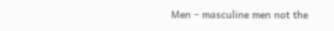Men – masculine men not the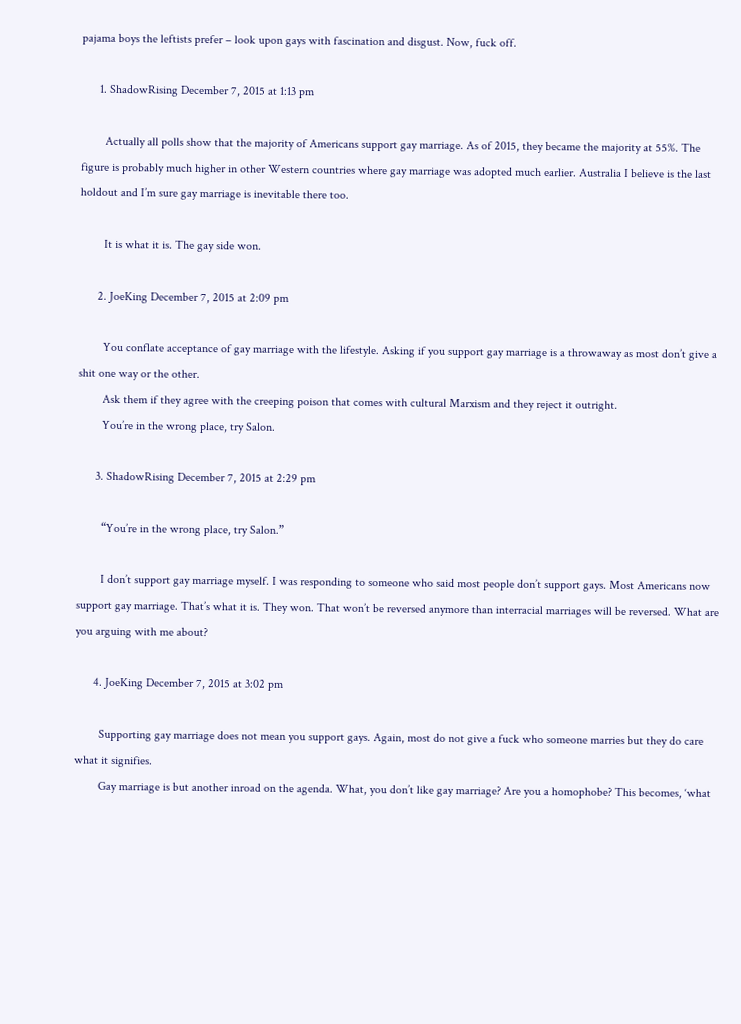pajama boys the leftists prefer – look upon gays with fascination and disgust. Now, fuck off.

      1. ShadowRising December 7, 2015 at 1:13 pm

        Actually all polls show that the majority of Americans support gay marriage. As of 2015, they became the majority at 55%. The figure is probably much higher in other Western countries where gay marriage was adopted much earlier. Australia I believe is the last holdout and I’m sure gay marriage is inevitable there too.

        It is what it is. The gay side won.

      2. JoeKing December 7, 2015 at 2:09 pm

        You conflate acceptance of gay marriage with the lifestyle. Asking if you support gay marriage is a throwaway as most don’t give a shit one way or the other.
        Ask them if they agree with the creeping poison that comes with cultural Marxism and they reject it outright.
        You’re in the wrong place, try Salon.

      3. ShadowRising December 7, 2015 at 2:29 pm

        “You’re in the wrong place, try Salon.”

        I don’t support gay marriage myself. I was responding to someone who said most people don’t support gays. Most Americans now support gay marriage. That’s what it is. They won. That won’t be reversed anymore than interracial marriages will be reversed. What are you arguing with me about?

      4. JoeKing December 7, 2015 at 3:02 pm

        Supporting gay marriage does not mean you support gays. Again, most do not give a fuck who someone marries but they do care what it signifies.
        Gay marriage is but another inroad on the agenda. What, you don’t like gay marriage? Are you a homophobe? This becomes, ‘what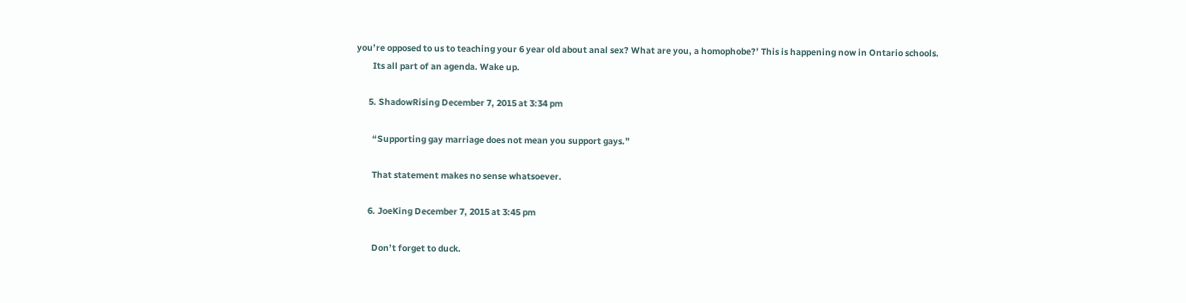you’re opposed to us to teaching your 6 year old about anal sex? What are you, a homophobe?’ This is happening now in Ontario schools.
        Its all part of an agenda. Wake up.

      5. ShadowRising December 7, 2015 at 3:34 pm

        “Supporting gay marriage does not mean you support gays.”

        That statement makes no sense whatsoever.

      6. JoeKing December 7, 2015 at 3:45 pm

        Don’t forget to duck.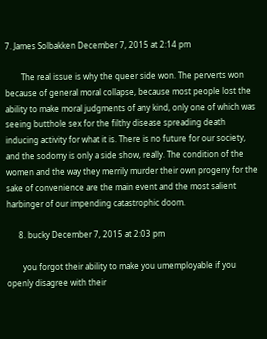7. James Solbakken December 7, 2015 at 2:14 pm

        The real issue is why the queer side won. The perverts won because of general moral collapse, because most people lost the ability to make moral judgments of any kind, only one of which was seeing butthole sex for the filthy disease spreading death inducing activity for what it is. There is no future for our society, and the sodomy is only a side show, really. The condition of the women and the way they merrily murder their own progeny for the sake of convenience are the main event and the most salient harbinger of our impending catastrophic doom.

      8. bucky December 7, 2015 at 2:03 pm

        you forgot their ability to make you umemployable if you openly disagree with their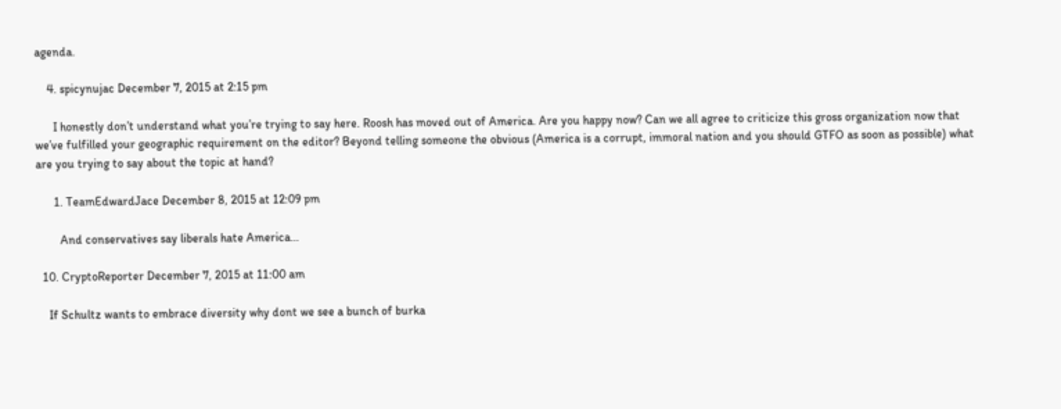agenda.

    4. spicynujac December 7, 2015 at 2:15 pm

      I honestly don’t understand what you’re trying to say here. Roosh has moved out of America. Are you happy now? Can we all agree to criticize this gross organization now that we’ve fulfilled your geographic requirement on the editor? Beyond telling someone the obvious (America is a corrupt, immoral nation and you should GTFO as soon as possible) what are you trying to say about the topic at hand?

      1. TeamEdwardJace December 8, 2015 at 12:09 pm

        And conservatives say liberals hate America…

  10. CryptoReporter December 7, 2015 at 11:00 am

    If Schultz wants to embrace diversity why dont we see a bunch of burka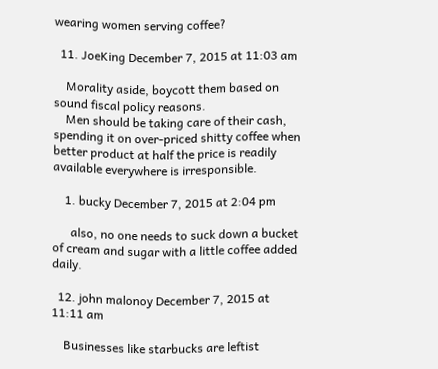wearing women serving coffee?

  11. JoeKing December 7, 2015 at 11:03 am

    Morality aside, boycott them based on sound fiscal policy reasons.
    Men should be taking care of their cash, spending it on over-priced shitty coffee when better product at half the price is readily available everywhere is irresponsible.

    1. bucky December 7, 2015 at 2:04 pm

      also, no one needs to suck down a bucket of cream and sugar with a little coffee added daily.

  12. john malonoy December 7, 2015 at 11:11 am

    Businesses like starbucks are leftist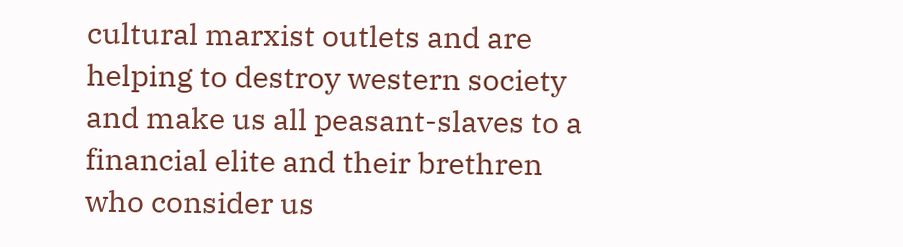cultural marxist outlets and are helping to destroy western society and make us all peasant-slaves to a financial elite and their brethren who consider us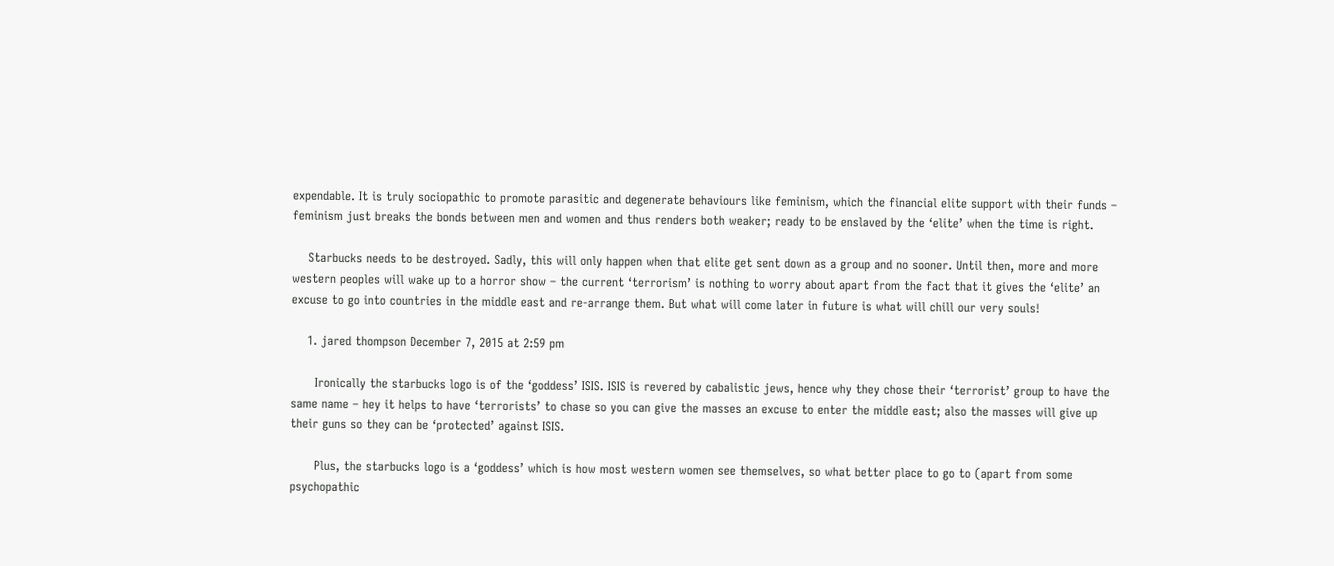expendable. It is truly sociopathic to promote parasitic and degenerate behaviours like feminism, which the financial elite support with their funds – feminism just breaks the bonds between men and women and thus renders both weaker; ready to be enslaved by the ‘elite’ when the time is right.

    Starbucks needs to be destroyed. Sadly, this will only happen when that elite get sent down as a group and no sooner. Until then, more and more western peoples will wake up to a horror show – the current ‘terrorism’ is nothing to worry about apart from the fact that it gives the ‘elite’ an excuse to go into countries in the middle east and re-arrange them. But what will come later in future is what will chill our very souls!

    1. jared thompson December 7, 2015 at 2:59 pm

      Ironically the starbucks logo is of the ‘goddess’ ISIS. ISIS is revered by cabalistic jews, hence why they chose their ‘terrorist’ group to have the same name – hey it helps to have ‘terrorists’ to chase so you can give the masses an excuse to enter the middle east; also the masses will give up their guns so they can be ‘protected’ against ISIS.

      Plus, the starbucks logo is a ‘goddess’ which is how most western women see themselves, so what better place to go to (apart from some psychopathic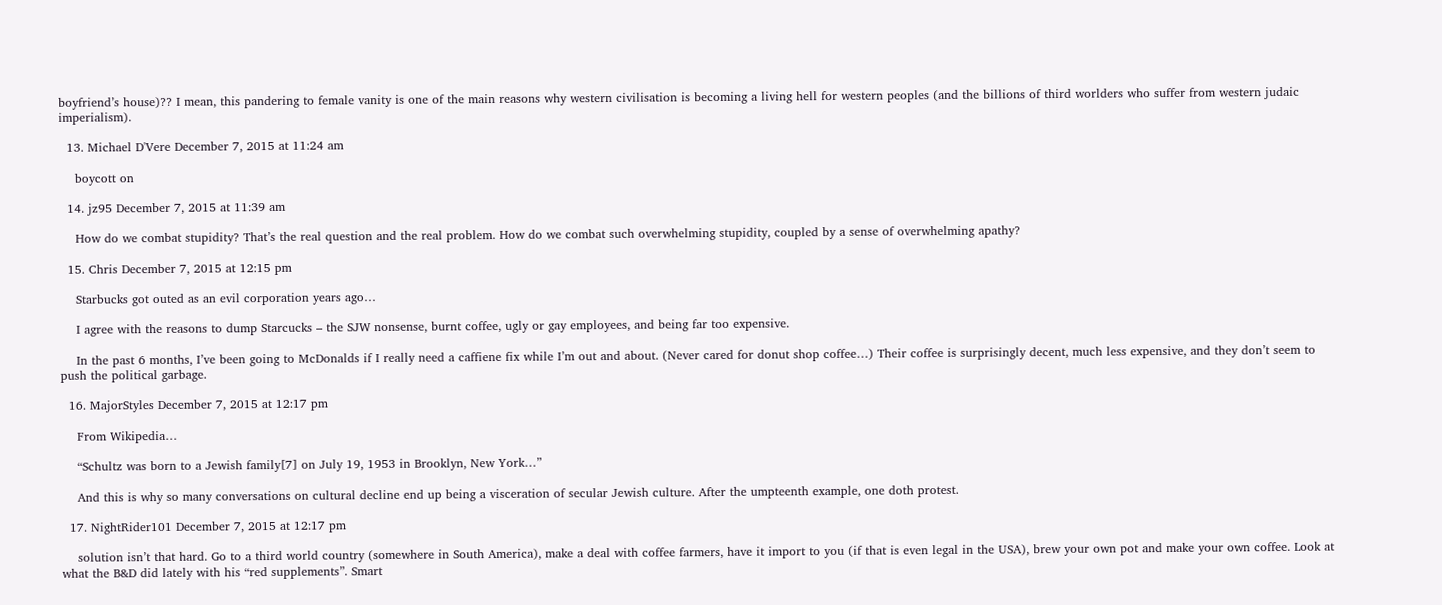boyfriend’s house)?? I mean, this pandering to female vanity is one of the main reasons why western civilisation is becoming a living hell for western peoples (and the billions of third worlders who suffer from western judaic imperialism).

  13. Michael D'Vere December 7, 2015 at 11:24 am

    boycott on

  14. jz95 December 7, 2015 at 11:39 am

    How do we combat stupidity? That’s the real question and the real problem. How do we combat such overwhelming stupidity, coupled by a sense of overwhelming apathy?

  15. Chris December 7, 2015 at 12:15 pm

    Starbucks got outed as an evil corporation years ago…

    I agree with the reasons to dump Starcucks – the SJW nonsense, burnt coffee, ugly or gay employees, and being far too expensive.

    In the past 6 months, I’ve been going to McDonalds if I really need a caffiene fix while I’m out and about. (Never cared for donut shop coffee…) Their coffee is surprisingly decent, much less expensive, and they don’t seem to push the political garbage.

  16. MajorStyles December 7, 2015 at 12:17 pm

    From Wikipedia…

    “Schultz was born to a Jewish family[7] on July 19, 1953 in Brooklyn, New York…”

    And this is why so many conversations on cultural decline end up being a visceration of secular Jewish culture. After the umpteenth example, one doth protest.

  17. NightRider101 December 7, 2015 at 12:17 pm

    solution isn’t that hard. Go to a third world country (somewhere in South America), make a deal with coffee farmers, have it import to you (if that is even legal in the USA), brew your own pot and make your own coffee. Look at what the B&D did lately with his “red supplements”. Smart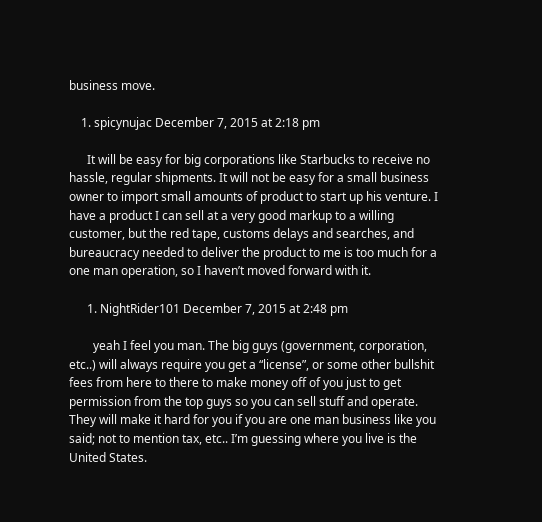business move.

    1. spicynujac December 7, 2015 at 2:18 pm

      It will be easy for big corporations like Starbucks to receive no hassle, regular shipments. It will not be easy for a small business owner to import small amounts of product to start up his venture. I have a product I can sell at a very good markup to a willing customer, but the red tape, customs delays and searches, and bureaucracy needed to deliver the product to me is too much for a one man operation, so I haven’t moved forward with it.

      1. NightRider101 December 7, 2015 at 2:48 pm

        yeah I feel you man. The big guys (government, corporation, etc..) will always require you get a “license”, or some other bullshit fees from here to there to make money off of you just to get permission from the top guys so you can sell stuff and operate. They will make it hard for you if you are one man business like you said; not to mention tax, etc.. I’m guessing where you live is the United States.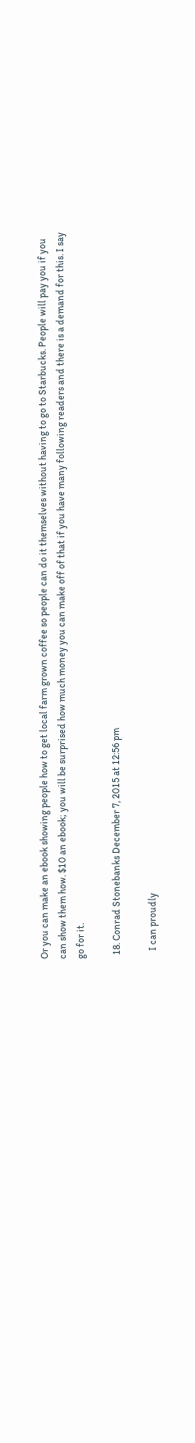Or you can make an ebook showing people how to get local farm grown coffee so people can do it themselves without having to go to Starbucks. People will pay you if you can show them how. $10 an ebook; you will be surprised how much money you can make off of that if you have many following readers and there is a demand for this. I say go for it.

  18. Conrad Stonebanks December 7, 2015 at 12:56 pm

    I can proudly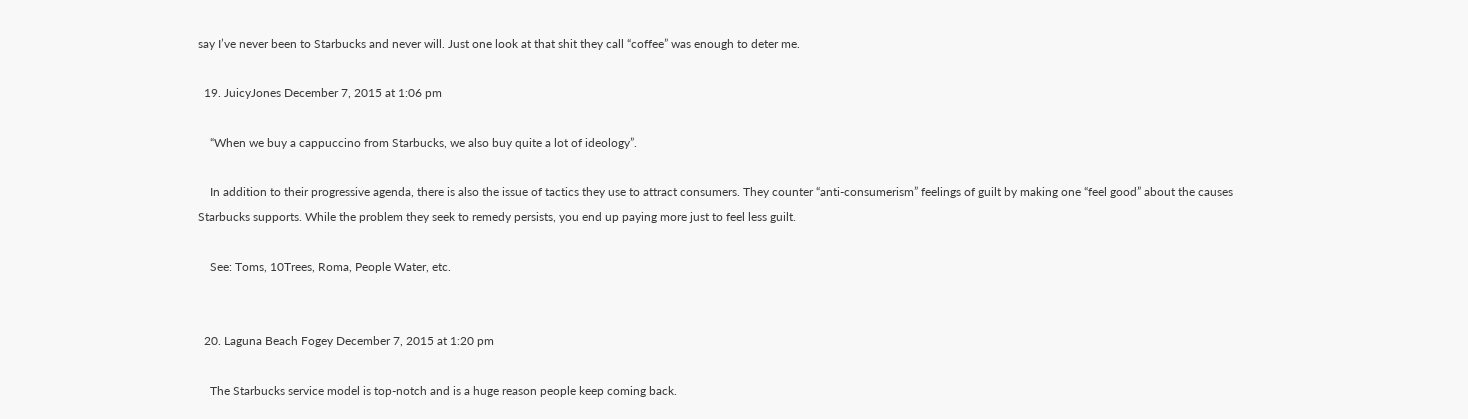say I’ve never been to Starbucks and never will. Just one look at that shit they call “coffee” was enough to deter me.

  19. JuicyJones December 7, 2015 at 1:06 pm

    “When we buy a cappuccino from Starbucks, we also buy quite a lot of ideology”.

    In addition to their progressive agenda, there is also the issue of tactics they use to attract consumers. They counter “anti-consumerism” feelings of guilt by making one “feel good” about the causes Starbucks supports. While the problem they seek to remedy persists, you end up paying more just to feel less guilt.

    See: Toms, 10Trees, Roma, People Water, etc.


  20. Laguna Beach Fogey December 7, 2015 at 1:20 pm

    The Starbucks service model is top-notch and is a huge reason people keep coming back.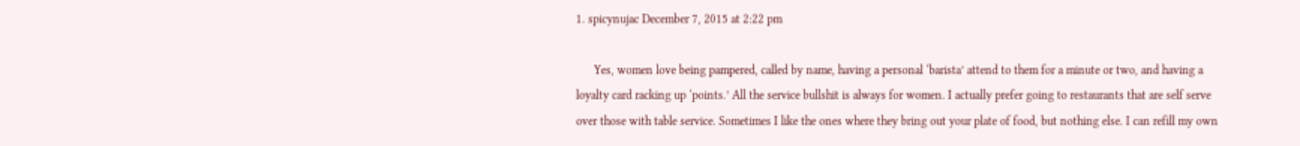1. spicynujac December 7, 2015 at 2:22 pm

      Yes, women love being pampered, called by name, having a personal ‘barista’ attend to them for a minute or two, and having a loyalty card racking up ‘points.’ All the service bullshit is always for women. I actually prefer going to restaurants that are self serve over those with table service. Sometimes I like the ones where they bring out your plate of food, but nothing else. I can refill my own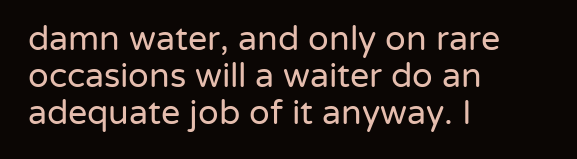damn water, and only on rare occasions will a waiter do an adequate job of it anyway. I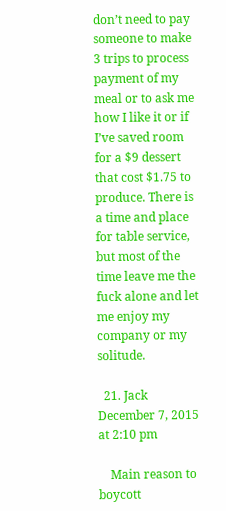don’t need to pay someone to make 3 trips to process payment of my meal or to ask me how I like it or if I’ve saved room for a $9 dessert that cost $1.75 to produce. There is a time and place for table service, but most of the time leave me the fuck alone and let me enjoy my company or my solitude.

  21. Jack December 7, 2015 at 2:10 pm

    Main reason to boycott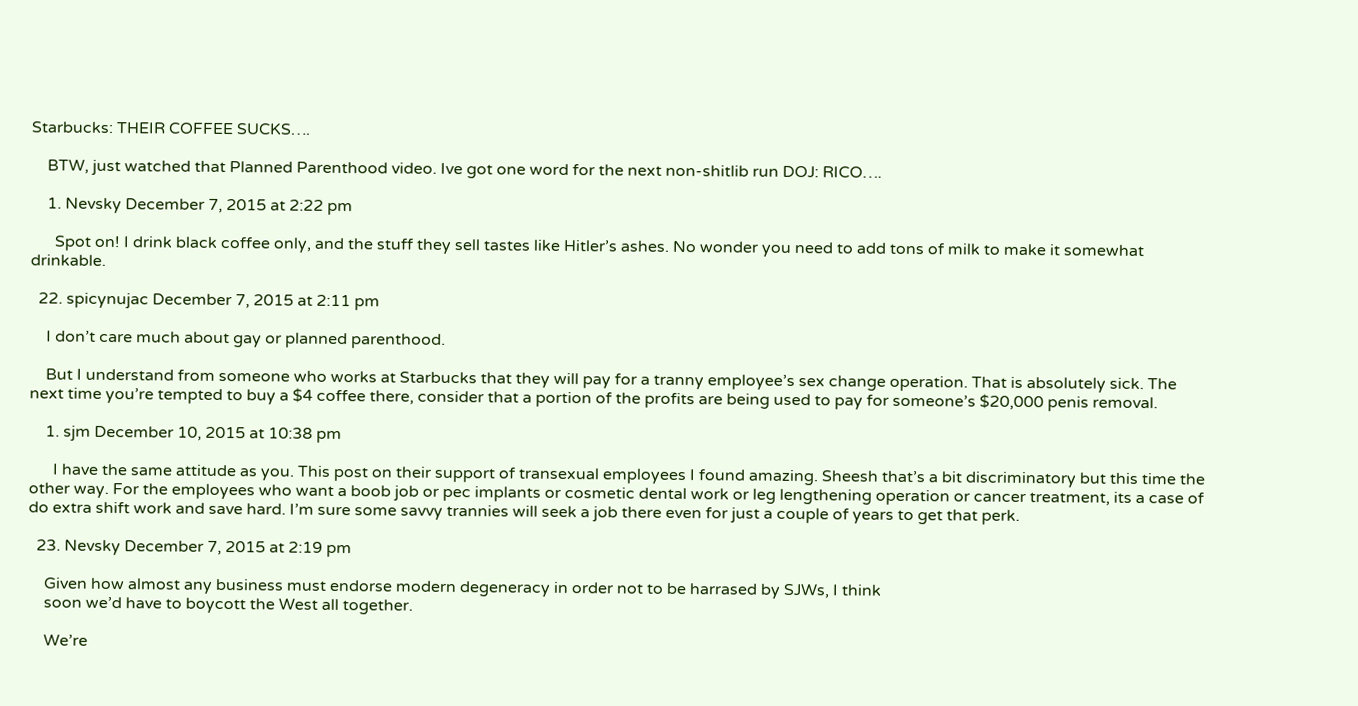Starbucks: THEIR COFFEE SUCKS….

    BTW, just watched that Planned Parenthood video. Ive got one word for the next non-shitlib run DOJ: RICO….

    1. Nevsky December 7, 2015 at 2:22 pm

      Spot on! I drink black coffee only, and the stuff they sell tastes like Hitler’s ashes. No wonder you need to add tons of milk to make it somewhat drinkable.

  22. spicynujac December 7, 2015 at 2:11 pm

    I don’t care much about gay or planned parenthood.

    But I understand from someone who works at Starbucks that they will pay for a tranny employee’s sex change operation. That is absolutely sick. The next time you’re tempted to buy a $4 coffee there, consider that a portion of the profits are being used to pay for someone’s $20,000 penis removal.

    1. sjm December 10, 2015 at 10:38 pm

      I have the same attitude as you. This post on their support of transexual employees I found amazing. Sheesh that’s a bit discriminatory but this time the other way. For the employees who want a boob job or pec implants or cosmetic dental work or leg lengthening operation or cancer treatment, its a case of do extra shift work and save hard. I’m sure some savvy trannies will seek a job there even for just a couple of years to get that perk.

  23. Nevsky December 7, 2015 at 2:19 pm

    Given how almost any business must endorse modern degeneracy in order not to be harrased by SJWs, I think
    soon we’d have to boycott the West all together.

    We’re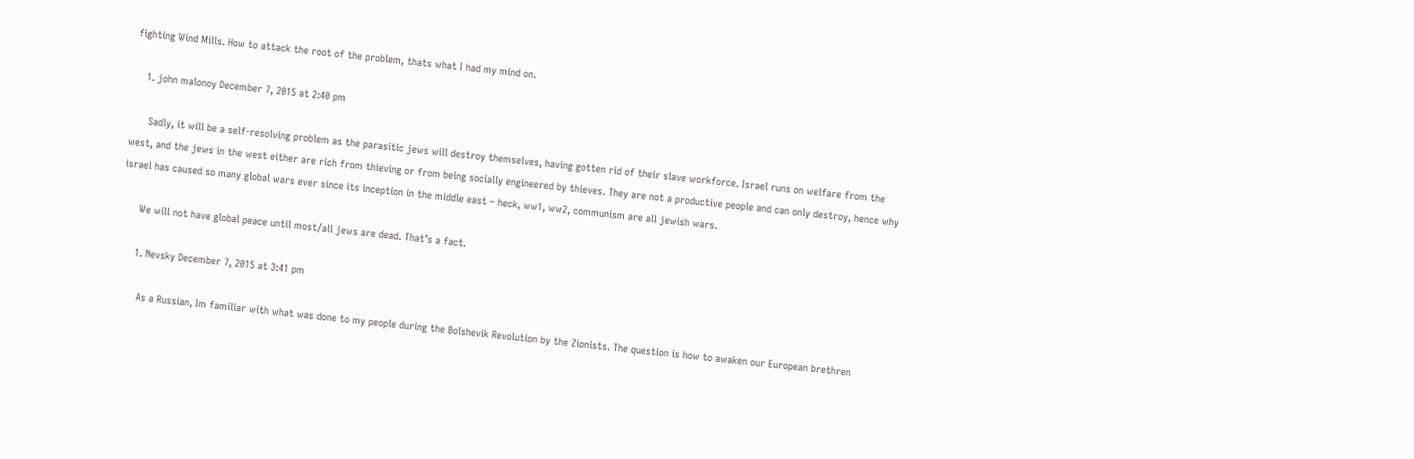fighting Wind Mills. How to attack the root of the problem, thats what I had my mind on.

    1. john malonoy December 7, 2015 at 2:40 pm

      Sadly, it will be a self-resolving problem as the parasitic jews will destroy themselves, having gotten rid of their slave workforce. Israel runs on welfare from the west, and the jews in the west either are rich from thieving or from being socially engineered by thieves. They are not a productive people and can only destroy, hence why israel has caused so many global wars ever since its inception in the middle east – heck, ww1, ww2, communism are all jewish wars.

      We will not have global peace until most/all jews are dead. That’s a fact.

      1. Nevsky December 7, 2015 at 3:41 pm

        As a Russian, Im familiar with what was done to my people during the Bolshevik Revolution by the Zionists. The question is how to awaken our European brethren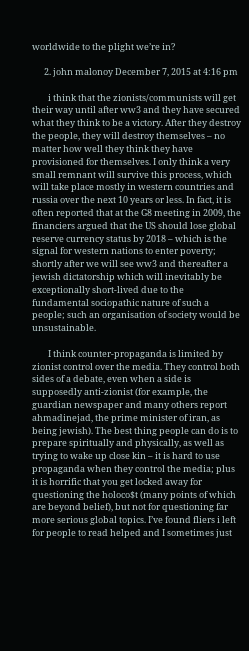worldwide to the plight we’re in?

      2. john malonoy December 7, 2015 at 4:16 pm

        i think that the zionists/communists will get their way until after ww3 and they have secured what they think to be a victory. After they destroy the people, they will destroy themselves – no matter how well they think they have provisioned for themselves. I only think a very small remnant will survive this process, which will take place mostly in western countries and russia over the next 10 years or less. In fact, it is often reported that at the G8 meeting in 2009, the financiers argued that the US should lose global reserve currency status by 2018 – which is the signal for western nations to enter poverty; shortly after we will see ww3 and thereafter a jewish dictatorship which will inevitably be exceptionally short-lived due to the fundamental sociopathic nature of such a people; such an organisation of society would be unsustainable.

        I think counter-propaganda is limited by zionist control over the media. They control both sides of a debate, even when a side is supposedly anti-zionist (for example, the guardian newspaper and many others report ahmadinejad, the prime minister of iran, as being jewish). The best thing people can do is to prepare spiritually and physically, as well as trying to wake up close kin – it is hard to use propaganda when they control the media; plus it is horrific that you get locked away for questioning the holoco$t (many points of which are beyond belief), but not for questioning far more serious global topics. I’ve found fliers i left for people to read helped and I sometimes just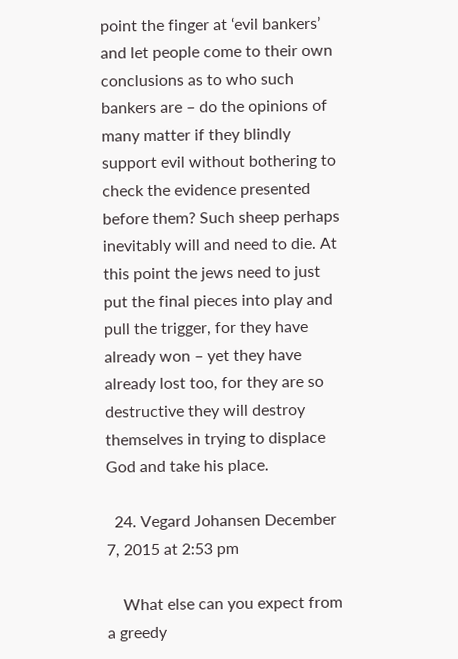point the finger at ‘evil bankers’ and let people come to their own conclusions as to who such bankers are – do the opinions of many matter if they blindly support evil without bothering to check the evidence presented before them? Such sheep perhaps inevitably will and need to die. At this point the jews need to just put the final pieces into play and pull the trigger, for they have already won – yet they have already lost too, for they are so destructive they will destroy themselves in trying to displace God and take his place.

  24. Vegard Johansen December 7, 2015 at 2:53 pm

    What else can you expect from a greedy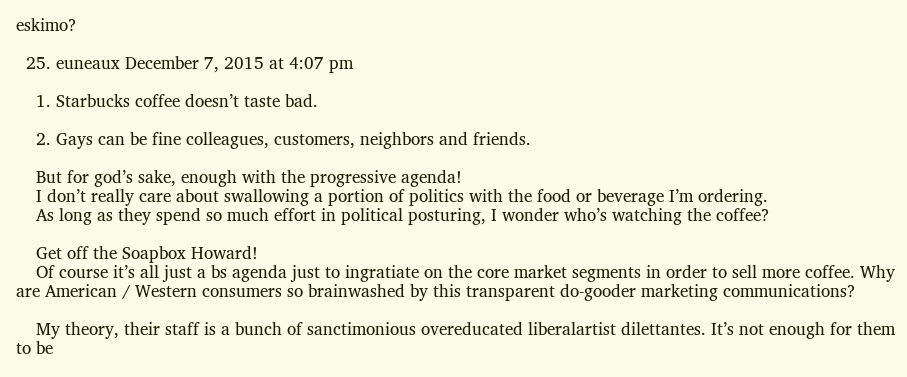eskimo?

  25. euneaux December 7, 2015 at 4:07 pm

    1. Starbucks coffee doesn’t taste bad.

    2. Gays can be fine colleagues, customers, neighbors and friends.

    But for god’s sake, enough with the progressive agenda!
    I don’t really care about swallowing a portion of politics with the food or beverage I’m ordering.
    As long as they spend so much effort in political posturing, I wonder who’s watching the coffee?

    Get off the Soapbox Howard!
    Of course it’s all just a bs agenda just to ingratiate on the core market segments in order to sell more coffee. Why are American / Western consumers so brainwashed by this transparent do-gooder marketing communications?

    My theory, their staff is a bunch of sanctimonious overeducated liberalartist dilettantes. It’s not enough for them to be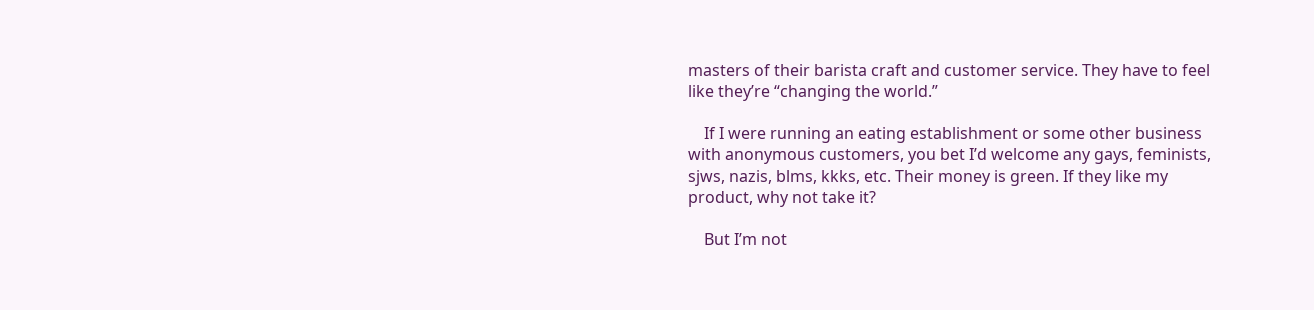masters of their barista craft and customer service. They have to feel like they’re “changing the world.”

    If I were running an eating establishment or some other business with anonymous customers, you bet I’d welcome any gays, feminists, sjws, nazis, blms, kkks, etc. Their money is green. If they like my product, why not take it?

    But I’m not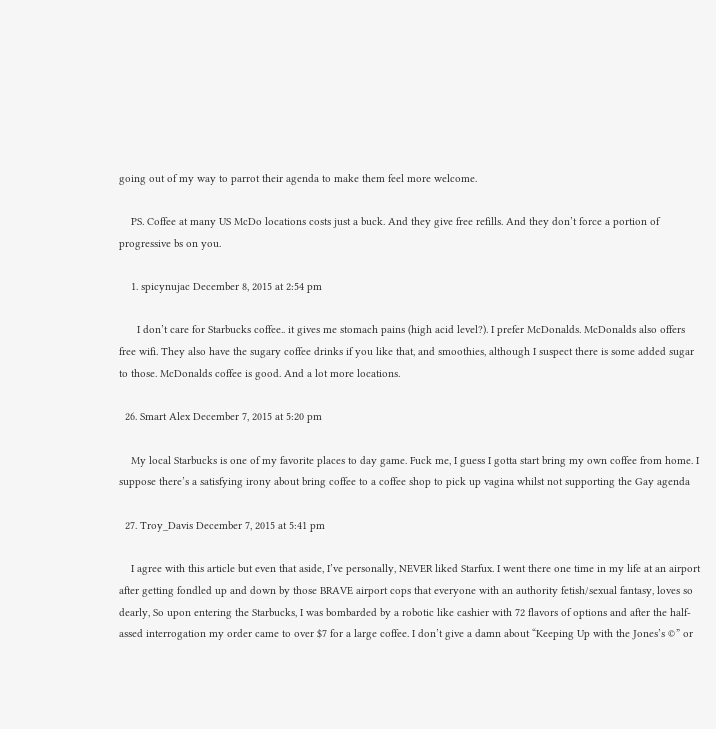going out of my way to parrot their agenda to make them feel more welcome.

    PS. Coffee at many US McDo locations costs just a buck. And they give free refills. And they don’t force a portion of progressive bs on you.

    1. spicynujac December 8, 2015 at 2:54 pm

      I don’t care for Starbucks coffee.. it gives me stomach pains (high acid level?). I prefer McDonalds. McDonalds also offers free wifi. They also have the sugary coffee drinks if you like that, and smoothies, although I suspect there is some added sugar to those. McDonalds coffee is good. And a lot more locations.

  26. Smart Alex December 7, 2015 at 5:20 pm

    My local Starbucks is one of my favorite places to day game. Fuck me, I guess I gotta start bring my own coffee from home. I suppose there’s a satisfying irony about bring coffee to a coffee shop to pick up vagina whilst not supporting the Gay agenda

  27. Troy_Davis December 7, 2015 at 5:41 pm

    I agree with this article but even that aside, I’ve personally, NEVER liked Starfux. I went there one time in my life at an airport after getting fondled up and down by those BRAVE airport cops that everyone with an authority fetish/sexual fantasy, loves so dearly, So upon entering the Starbucks, I was bombarded by a robotic like cashier with 72 flavors of options and after the half-assed interrogation my order came to over $7 for a large coffee. I don’t give a damn about “Keeping Up with the Jones’s ©” or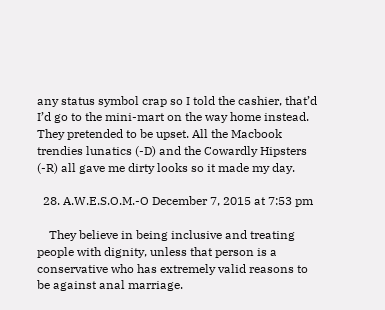any status symbol crap so I told the cashier, that’d I’d go to the mini-mart on the way home instead. They pretended to be upset. All the Macbook trendies lunatics (-D) and the Cowardly Hipsters (-R) all gave me dirty looks so it made my day.

  28. A.W.E.S.O.M.-O December 7, 2015 at 7:53 pm

    They believe in being inclusive and treating people with dignity, unless that person is a conservative who has extremely valid reasons to be against anal marriage.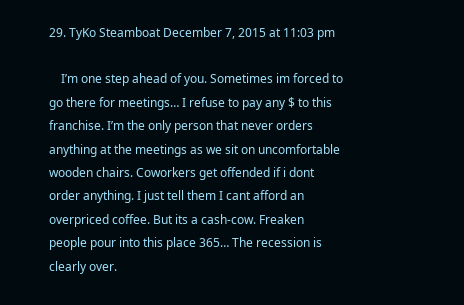29. TyKo Steamboat December 7, 2015 at 11:03 pm

    I’m one step ahead of you. Sometimes im forced to go there for meetings… I refuse to pay any $ to this franchise. I’m the only person that never orders anything at the meetings as we sit on uncomfortable wooden chairs. Coworkers get offended if i dont order anything. I just tell them I cant afford an overpriced coffee. But its a cash-cow. Freaken people pour into this place 365… The recession is clearly over.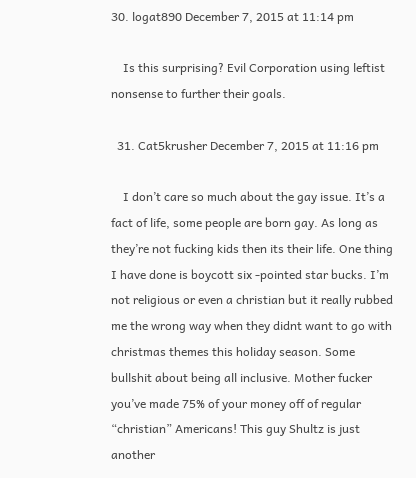30. logat890 December 7, 2015 at 11:14 pm

    Is this surprising? Evil Corporation using leftist nonsense to further their goals.

  31. Cat5krusher December 7, 2015 at 11:16 pm

    I don’t care so much about the gay issue. It’s a fact of life, some people are born gay. As long as they’re not fucking kids then its their life. One thing I have done is boycott six -pointed star bucks. I’m not religious or even a christian but it really rubbed me the wrong way when they didnt want to go with christmas themes this holiday season. Some bullshit about being all inclusive. Mother fucker you’ve made 75% of your money off of regular “christian” Americans! This guy Shultz is just another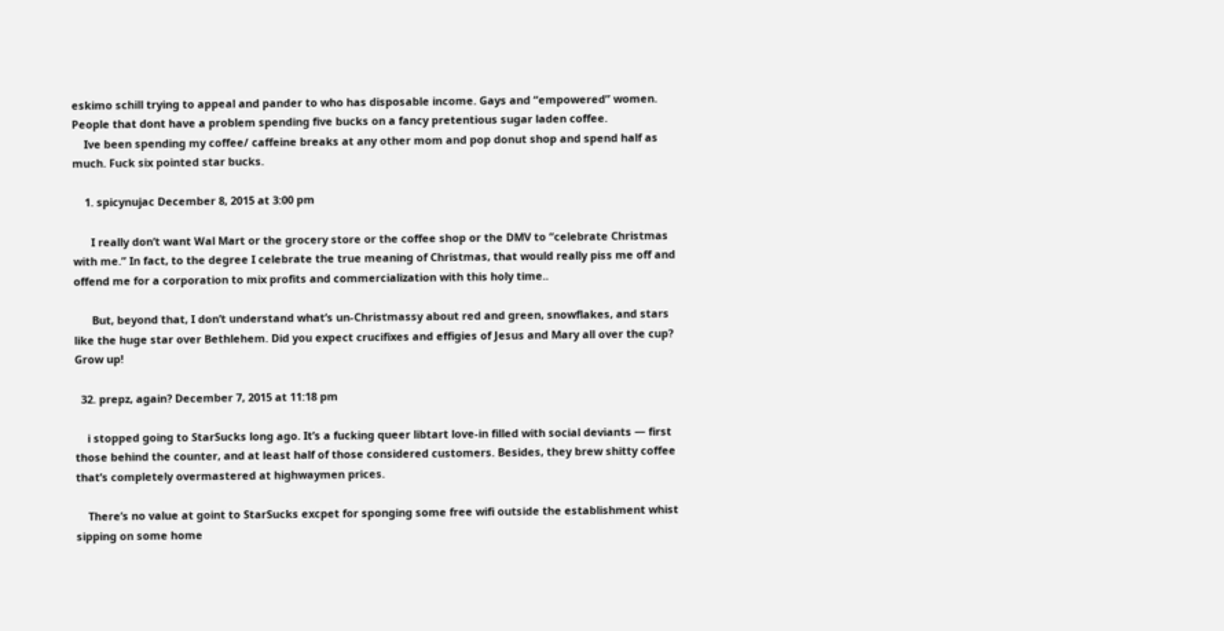eskimo schill trying to appeal and pander to who has disposable income. Gays and “empowered” women. People that dont have a problem spending five bucks on a fancy pretentious sugar laden coffee.
    Ive been spending my coffee/ caffeine breaks at any other mom and pop donut shop and spend half as much. Fuck six pointed star bucks.

    1. spicynujac December 8, 2015 at 3:00 pm

      I really don’t want Wal Mart or the grocery store or the coffee shop or the DMV to “celebrate Christmas with me.” In fact, to the degree I celebrate the true meaning of Christmas, that would really piss me off and offend me for a corporation to mix profits and commercialization with this holy time..

      But, beyond that, I don’t understand what’s un-Christmassy about red and green, snowflakes, and stars like the huge star over Bethlehem. Did you expect crucifixes and effigies of Jesus and Mary all over the cup? Grow up!

  32. prepz, again? December 7, 2015 at 11:18 pm

    i stopped going to StarSucks long ago. It’s a fucking queer libtart love-in filled with social deviants — first those behind the counter, and at least half of those considered customers. Besides, they brew shitty coffee that’s completely overmastered at highwaymen prices.

    There’s no value at goint to StarSucks excpet for sponging some free wifi outside the establishment whist sipping on some home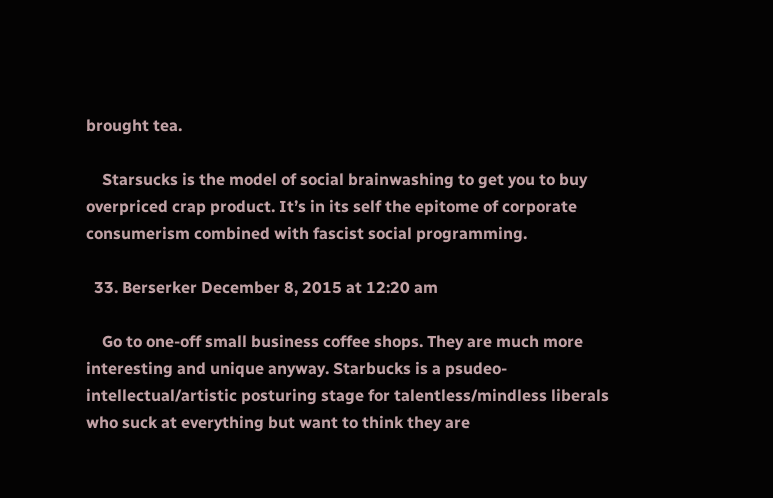brought tea.

    Starsucks is the model of social brainwashing to get you to buy overpriced crap product. It’s in its self the epitome of corporate consumerism combined with fascist social programming.

  33. Berserker December 8, 2015 at 12:20 am

    Go to one-off small business coffee shops. They are much more interesting and unique anyway. Starbucks is a psudeo-intellectual/artistic posturing stage for talentless/mindless liberals who suck at everything but want to think they are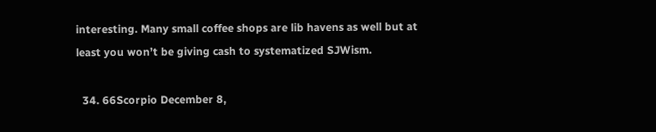interesting. Many small coffee shops are lib havens as well but at least you won’t be giving cash to systematized SJWism.

  34. 66Scorpio December 8,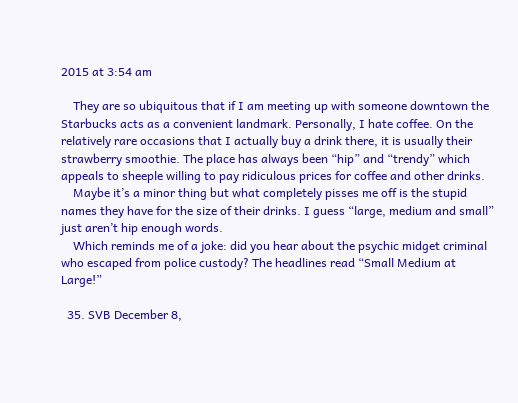2015 at 3:54 am

    They are so ubiquitous that if I am meeting up with someone downtown the Starbucks acts as a convenient landmark. Personally, I hate coffee. On the relatively rare occasions that I actually buy a drink there, it is usually their strawberry smoothie. The place has always been “hip” and “trendy” which appeals to sheeple willing to pay ridiculous prices for coffee and other drinks.
    Maybe it’s a minor thing but what completely pisses me off is the stupid names they have for the size of their drinks. I guess “large, medium and small” just aren’t hip enough words.
    Which reminds me of a joke: did you hear about the psychic midget criminal who escaped from police custody? The headlines read “Small Medium at Large!”

  35. SVB December 8,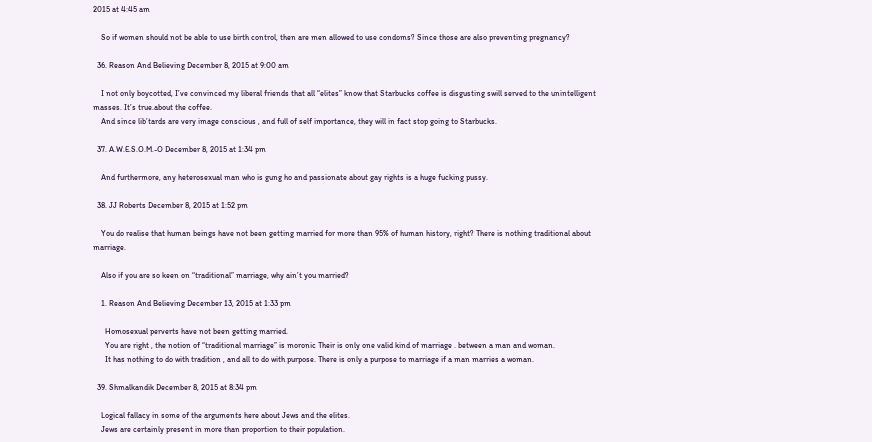2015 at 4:45 am

    So if women should not be able to use birth control, then are men allowed to use condoms? Since those are also preventing pregnancy?

  36. Reason And Believing December 8, 2015 at 9:00 am

    I not only boycotted, I’ve convinced my liberal friends that all “elites” know that Starbucks coffee is disgusting swill served to the unintelligent masses. It’s true.about the coffee.
    And since lib’tards are very image conscious , and full of self importance, they will in fact stop going to Starbucks.

  37. A.W.E.S.O.M.-O December 8, 2015 at 1:34 pm

    And furthermore, any heterosexual man who is gung ho and passionate about gay rights is a huge fucking pussy.

  38. JJ Roberts December 8, 2015 at 1:52 pm

    You do realise that human beings have not been getting married for more than 95% of human history, right? There is nothing traditional about marriage.

    Also if you are so keen on “traditional” marriage, why ain’t you married?

    1. Reason And Believing December 13, 2015 at 1:33 pm

      Homosexual perverts have not been getting married.
      You are right , the notion of “traditional marriage” is moronic Their is only one valid kind of marriage . between a man and woman.
      It has nothing to do with tradition , and all to do with purpose. There is only a purpose to marriage if a man marries a woman.

  39. Shmalkandik December 8, 2015 at 8:34 pm

    Logical fallacy in some of the arguments here about Jews and the elites.
    Jews are certainly present in more than proportion to their population.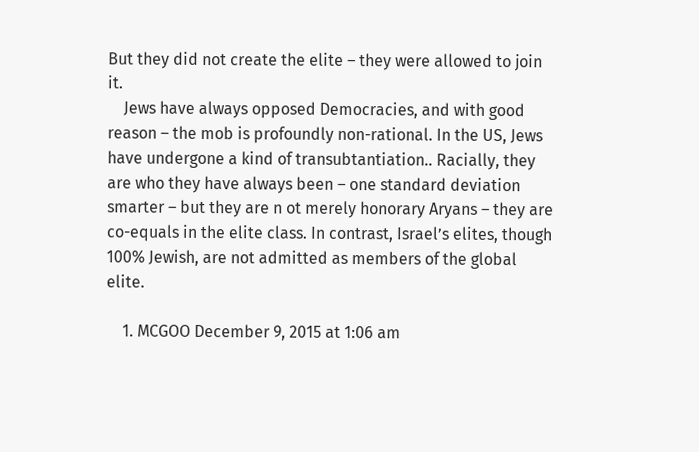But they did not create the elite – they were allowed to join it.
    Jews have always opposed Democracies, and with good reason – the mob is profoundly non-rational. In the US, Jews have undergone a kind of transubtantiation.. Racially, they are who they have always been – one standard deviation smarter – but they are n ot merely honorary Aryans – they are co-equals in the elite class. In contrast, Israel’s elites, though 100% Jewish, are not admitted as members of the global elite.

    1. MCGOO December 9, 2015 at 1:06 am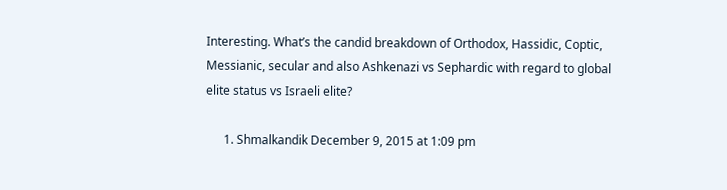Interesting. What’s the candid breakdown of Orthodox, Hassidic, Coptic, Messianic, secular and also Ashkenazi vs Sephardic with regard to global elite status vs Israeli elite?

      1. Shmalkandik December 9, 2015 at 1:09 pm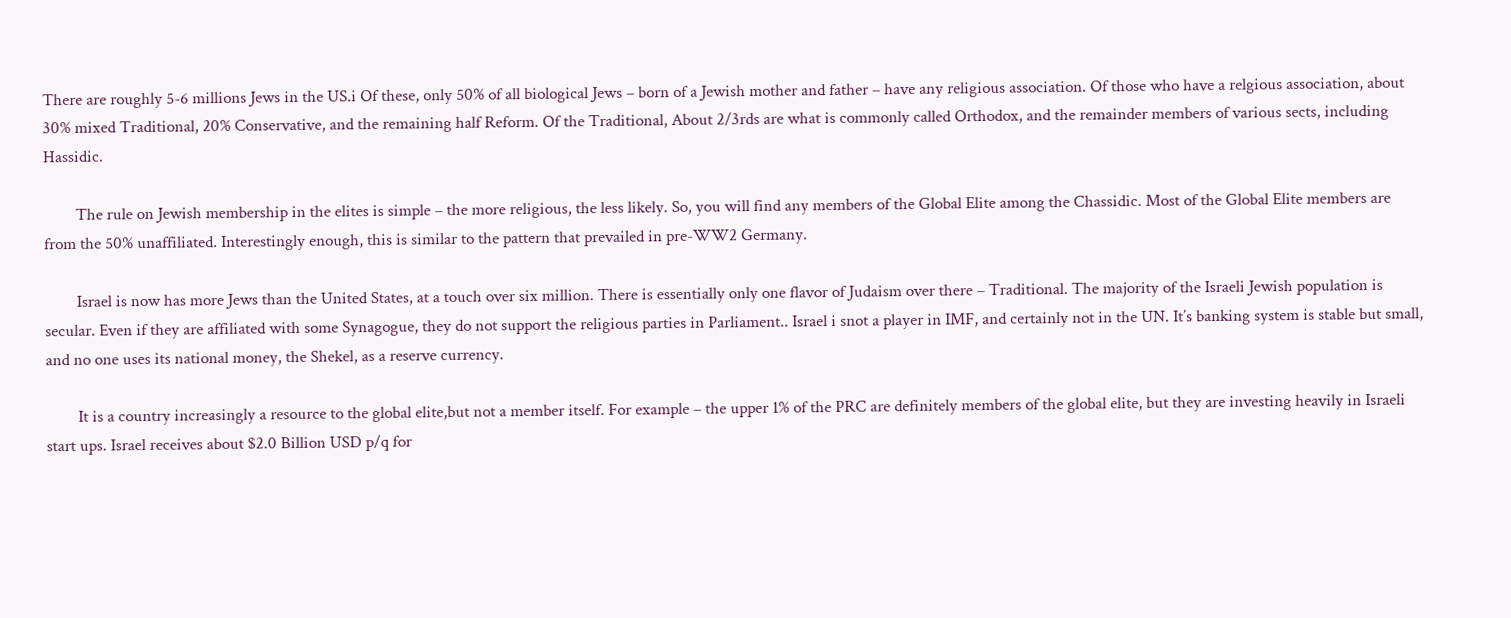There are roughly 5-6 millions Jews in the US.i Of these, only 50% of all biological Jews – born of a Jewish mother and father – have any religious association. Of those who have a relgious association, about 30% mixed Traditional, 20% Conservative, and the remaining half Reform. Of the Traditional, About 2/3rds are what is commonly called Orthodox, and the remainder members of various sects, including Hassidic.

        The rule on Jewish membership in the elites is simple – the more religious, the less likely. So, you will find any members of the Global Elite among the Chassidic. Most of the Global Elite members are from the 50% unaffiliated. Interestingly enough, this is similar to the pattern that prevailed in pre-WW2 Germany.

        Israel is now has more Jews than the United States, at a touch over six million. There is essentially only one flavor of Judaism over there – Traditional. The majority of the Israeli Jewish population is secular. Even if they are affiliated with some Synagogue, they do not support the religious parties in Parliament.. Israel i snot a player in IMF, and certainly not in the UN. It’s banking system is stable but small, and no one uses its national money, the Shekel, as a reserve currency.

        It is a country increasingly a resource to the global elite,but not a member itself. For example – the upper 1% of the PRC are definitely members of the global elite, but they are investing heavily in Israeli start ups. Israel receives about $2.0 Billion USD p/q for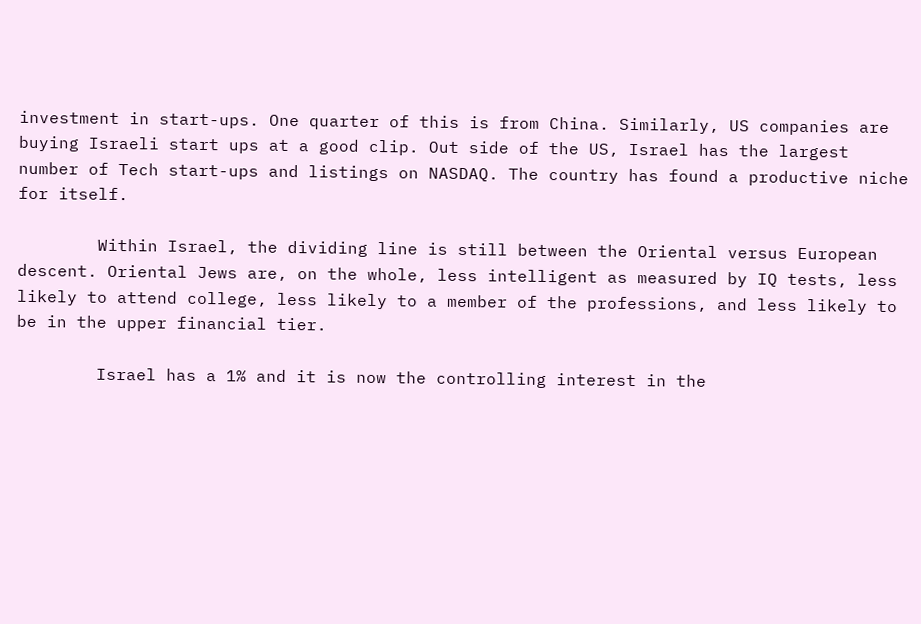investment in start-ups. One quarter of this is from China. Similarly, US companies are buying Israeli start ups at a good clip. Out side of the US, Israel has the largest number of Tech start-ups and listings on NASDAQ. The country has found a productive niche for itself.

        Within Israel, the dividing line is still between the Oriental versus European descent. Oriental Jews are, on the whole, less intelligent as measured by IQ tests, less likely to attend college, less likely to a member of the professions, and less likely to be in the upper financial tier.

        Israel has a 1% and it is now the controlling interest in the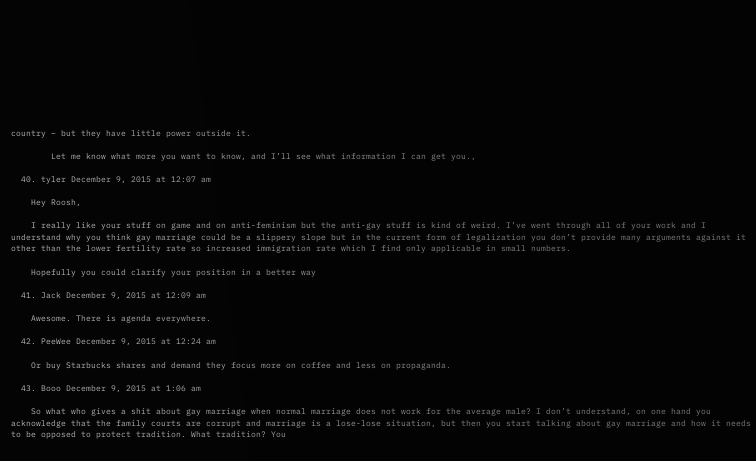country – but they have little power outside it.

        Let me know what more you want to know, and I’ll see what information I can get you.,

  40. tyler December 9, 2015 at 12:07 am

    Hey Roosh,

    I really like your stuff on game and on anti-feminism but the anti-gay stuff is kind of weird. I’ve went through all of your work and I understand why you think gay marriage could be a slippery slope but in the current form of legalization you don’t provide many arguments against it other than the lower fertility rate so increased immigration rate which I find only applicable in small numbers.

    Hopefully you could clarify your position in a better way

  41. Jack December 9, 2015 at 12:09 am

    Awesome. There is agenda everywhere.

  42. PeeWee December 9, 2015 at 12:24 am

    Or buy Starbucks shares and demand they focus more on coffee and less on propaganda.

  43. Booo December 9, 2015 at 1:06 am

    So what who gives a shit about gay marriage when normal marriage does not work for the average male? I don’t understand, on one hand you acknowledge that the family courts are corrupt and marriage is a lose-lose situation, but then you start talking about gay marriage and how it needs to be opposed to protect tradition. What tradition? You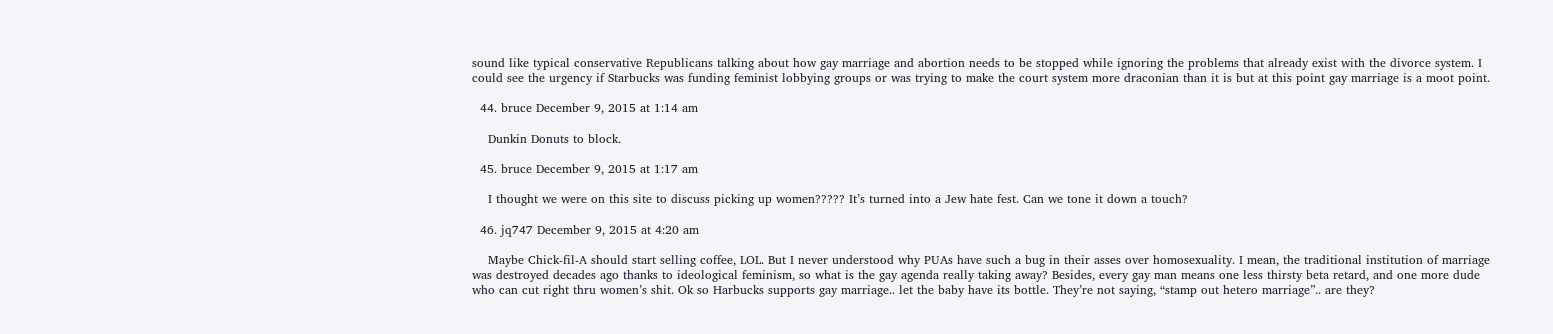sound like typical conservative Republicans talking about how gay marriage and abortion needs to be stopped while ignoring the problems that already exist with the divorce system. I could see the urgency if Starbucks was funding feminist lobbying groups or was trying to make the court system more draconian than it is but at this point gay marriage is a moot point.

  44. bruce December 9, 2015 at 1:14 am

    Dunkin Donuts to block.

  45. bruce December 9, 2015 at 1:17 am

    I thought we were on this site to discuss picking up women????? It’s turned into a Jew hate fest. Can we tone it down a touch?

  46. jq747 December 9, 2015 at 4:20 am

    Maybe Chick-fil-A should start selling coffee, LOL. But I never understood why PUAs have such a bug in their asses over homosexuality. I mean, the traditional institution of marriage was destroyed decades ago thanks to ideological feminism, so what is the gay agenda really taking away? Besides, every gay man means one less thirsty beta retard, and one more dude who can cut right thru women’s shit. Ok so Harbucks supports gay marriage.. let the baby have its bottle. They’re not saying, “stamp out hetero marriage”.. are they?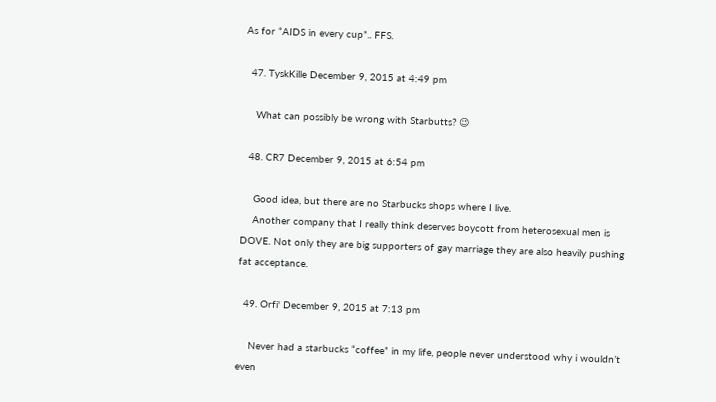As for “AIDS in every cup”.. FFS.

  47. TyskKille December 9, 2015 at 4:49 pm

    What can possibly be wrong with Starbutts? 😉

  48. CR7 December 9, 2015 at 6:54 pm

    Good idea, but there are no Starbucks shops where I live.
    Another company that I really think deserves boycott from heterosexual men is DOVE. Not only they are big supporters of gay marriage they are also heavily pushing fat acceptance.

  49. Orfi' December 9, 2015 at 7:13 pm

    Never had a starbucks “coffee” in my life, people never understood why i wouldn’t even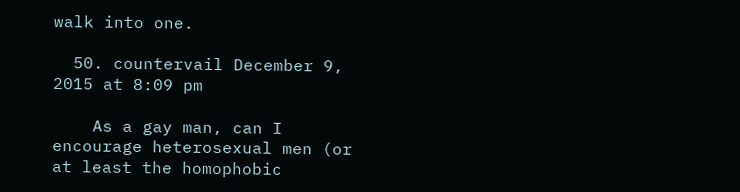walk into one.

  50. countervail December 9, 2015 at 8:09 pm

    As a gay man, can I encourage heterosexual men (or at least the homophobic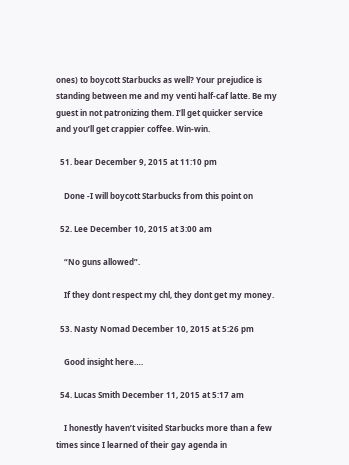ones) to boycott Starbucks as well? Your prejudice is standing between me and my venti half-caf latte. Be my guest in not patronizing them. I’ll get quicker service and you’ll get crappier coffee. Win-win.

  51. bear December 9, 2015 at 11:10 pm

    Done -I will boycott Starbucks from this point on

  52. Lee December 10, 2015 at 3:00 am

    “No guns allowed”.

    If they dont respect my chl, they dont get my money.

  53. Nasty Nomad December 10, 2015 at 5:26 pm

    Good insight here….

  54. Lucas Smith December 11, 2015 at 5:17 am

    I honestly haven’t visited Starbucks more than a few times since I learned of their gay agenda in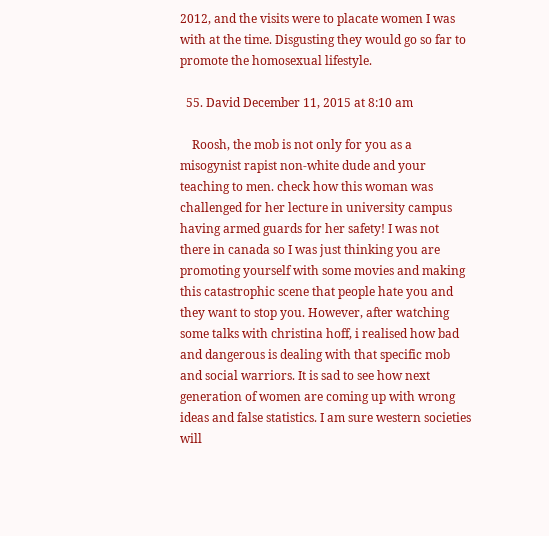2012, and the visits were to placate women I was with at the time. Disgusting they would go so far to promote the homosexual lifestyle.

  55. David December 11, 2015 at 8:10 am

    Roosh, the mob is not only for you as a misogynist rapist non-white dude and your teaching to men. check how this woman was challenged for her lecture in university campus having armed guards for her safety! I was not there in canada so I was just thinking you are promoting yourself with some movies and making this catastrophic scene that people hate you and they want to stop you. However, after watching some talks with christina hoff, i realised how bad and dangerous is dealing with that specific mob and social warriors. It is sad to see how next generation of women are coming up with wrong ideas and false statistics. I am sure western societies will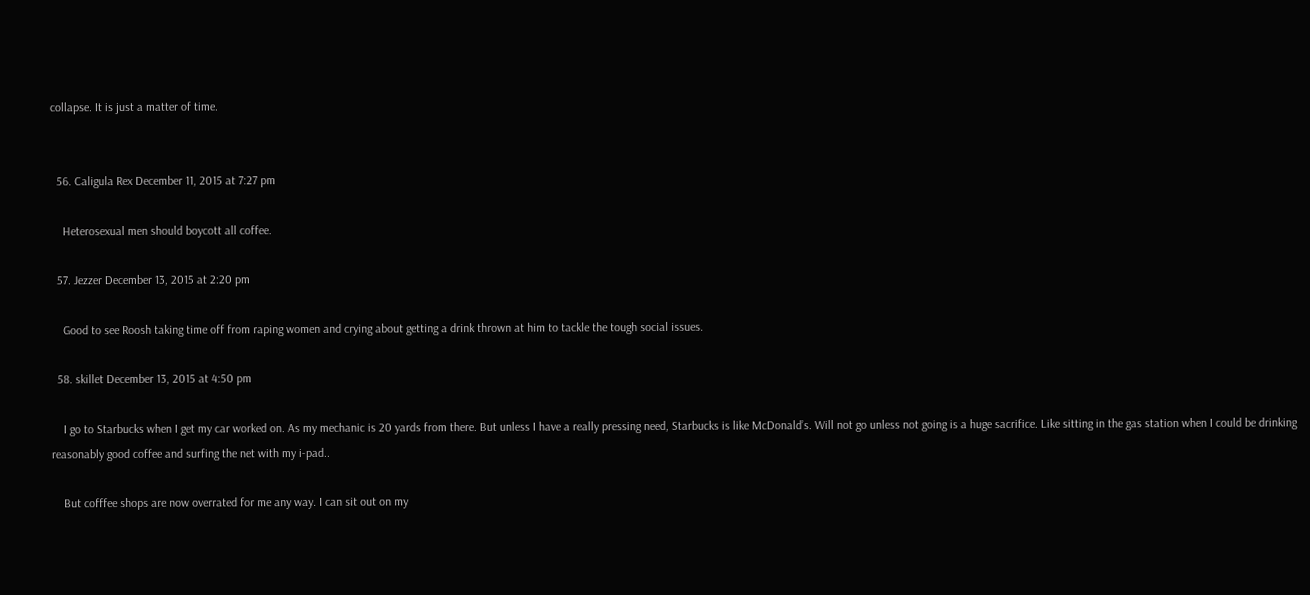collapse. It is just a matter of time.


  56. Caligula Rex December 11, 2015 at 7:27 pm

    Heterosexual men should boycott all coffee.

  57. Jezzer December 13, 2015 at 2:20 pm

    Good to see Roosh taking time off from raping women and crying about getting a drink thrown at him to tackle the tough social issues.

  58. skillet December 13, 2015 at 4:50 pm

    I go to Starbucks when I get my car worked on. As my mechanic is 20 yards from there. But unless I have a really pressing need, Starbucks is like McDonald’s. Will not go unless not going is a huge sacrifice. Like sitting in the gas station when I could be drinking reasonably good coffee and surfing the net with my i-pad..

    But cofffee shops are now overrated for me any way. I can sit out on my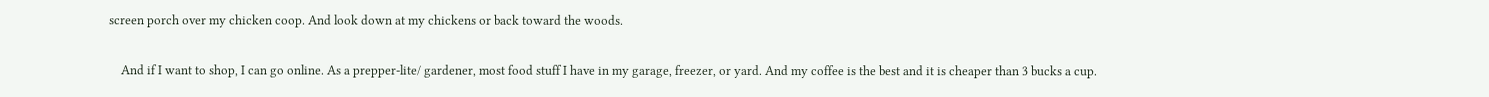screen porch over my chicken coop. And look down at my chickens or back toward the woods.

    And if I want to shop, I can go online. As a prepper-lite/ gardener, most food stuff I have in my garage, freezer, or yard. And my coffee is the best and it is cheaper than 3 bucks a cup.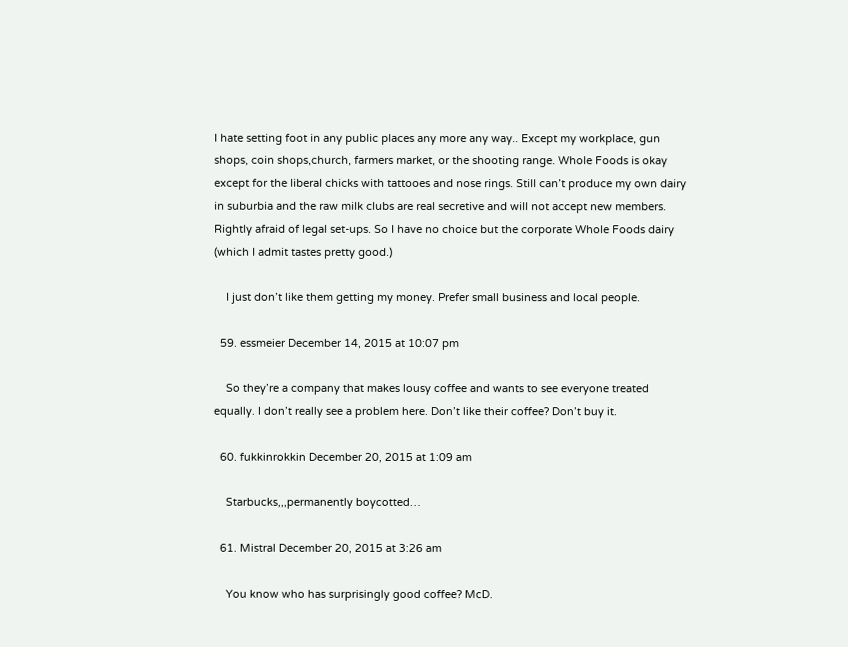I hate setting foot in any public places any more any way.. Except my workplace, gun shops, coin shops,church, farmers market, or the shooting range. Whole Foods is okay except for the liberal chicks with tattooes and nose rings. Still can’t produce my own dairy in suburbia and the raw milk clubs are real secretive and will not accept new members. Rightly afraid of legal set-ups. So I have no choice but the corporate Whole Foods dairy (which I admit tastes pretty good.)

    I just don’t like them getting my money. Prefer small business and local people.

  59. essmeier December 14, 2015 at 10:07 pm

    So they’re a company that makes lousy coffee and wants to see everyone treated equally. I don’t really see a problem here. Don’t like their coffee? Don’t buy it.

  60. fukkinrokkin December 20, 2015 at 1:09 am

    Starbucks,,,permanently boycotted…

  61. Mistral December 20, 2015 at 3:26 am

    You know who has surprisingly good coffee? McD.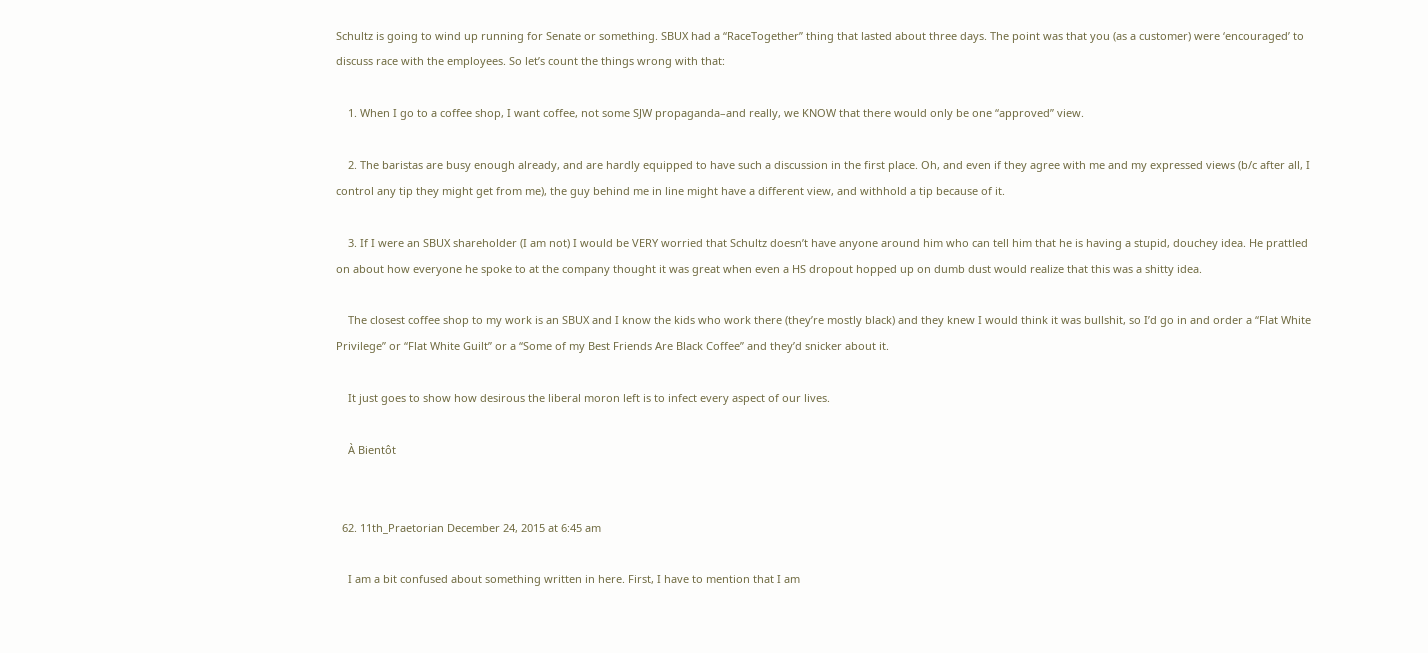Schultz is going to wind up running for Senate or something. SBUX had a “RaceTogether” thing that lasted about three days. The point was that you (as a customer) were ‘encouraged’ to discuss race with the employees. So let’s count the things wrong with that:

    1. When I go to a coffee shop, I want coffee, not some SJW propaganda–and really, we KNOW that there would only be one “approved” view.

    2. The baristas are busy enough already, and are hardly equipped to have such a discussion in the first place. Oh, and even if they agree with me and my expressed views (b/c after all, I control any tip they might get from me), the guy behind me in line might have a different view, and withhold a tip because of it.

    3. If I were an SBUX shareholder (I am not) I would be VERY worried that Schultz doesn’t have anyone around him who can tell him that he is having a stupid, douchey idea. He prattled on about how everyone he spoke to at the company thought it was great when even a HS dropout hopped up on dumb dust would realize that this was a shitty idea.

    The closest coffee shop to my work is an SBUX and I know the kids who work there (they’re mostly black) and they knew I would think it was bullshit, so I’d go in and order a “Flat White Privilege” or “Flat White Guilt” or a “Some of my Best Friends Are Black Coffee” and they’d snicker about it.

    It just goes to show how desirous the liberal moron left is to infect every aspect of our lives.

    À Bientôt


  62. 11th_Praetorian December 24, 2015 at 6:45 am

    I am a bit confused about something written in here. First, I have to mention that I am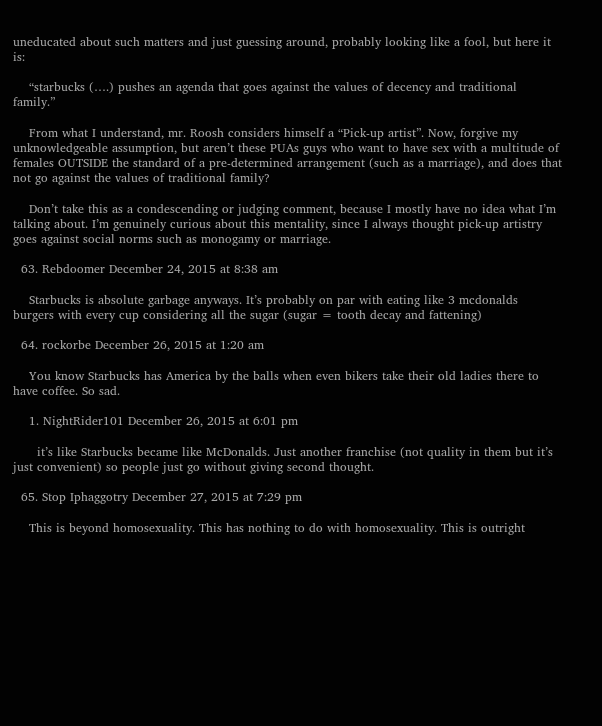uneducated about such matters and just guessing around, probably looking like a fool, but here it is:

    “starbucks (….) pushes an agenda that goes against the values of decency and traditional family.”

    From what I understand, mr. Roosh considers himself a “Pick-up artist”. Now, forgive my unknowledgeable assumption, but aren’t these PUAs guys who want to have sex with a multitude of females OUTSIDE the standard of a pre-determined arrangement (such as a marriage), and does that not go against the values of traditional family?

    Don’t take this as a condescending or judging comment, because I mostly have no idea what I’m talking about. I’m genuinely curious about this mentality, since I always thought pick-up artistry goes against social norms such as monogamy or marriage.

  63. Rebdoomer December 24, 2015 at 8:38 am

    Starbucks is absolute garbage anyways. It’s probably on par with eating like 3 mcdonalds burgers with every cup considering all the sugar (sugar = tooth decay and fattening)

  64. rockorbe December 26, 2015 at 1:20 am

    You know Starbucks has America by the balls when even bikers take their old ladies there to have coffee. So sad.

    1. NightRider101 December 26, 2015 at 6:01 pm

      it’s like Starbucks became like McDonalds. Just another franchise (not quality in them but it’s just convenient) so people just go without giving second thought.

  65. Stop Iphaggotry December 27, 2015 at 7:29 pm

    This is beyond homosexuality. This has nothing to do with homosexuality. This is outright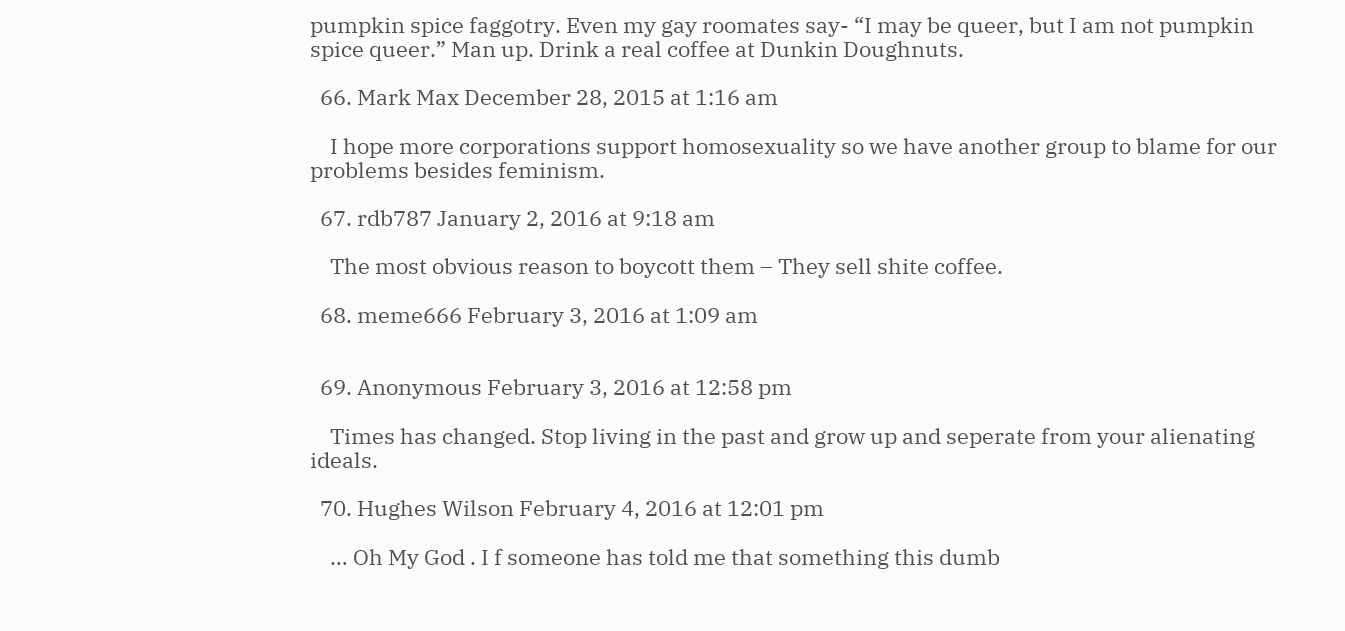pumpkin spice faggotry. Even my gay roomates say- “I may be queer, but I am not pumpkin spice queer.” Man up. Drink a real coffee at Dunkin Doughnuts.

  66. Mark Max December 28, 2015 at 1:16 am

    I hope more corporations support homosexuality so we have another group to blame for our problems besides feminism.

  67. rdb787 January 2, 2016 at 9:18 am

    The most obvious reason to boycott them – They sell shite coffee.

  68. meme666 February 3, 2016 at 1:09 am


  69. Anonymous February 3, 2016 at 12:58 pm

    Times has changed. Stop living in the past and grow up and seperate from your alienating ideals.

  70. Hughes Wilson February 4, 2016 at 12:01 pm

    … Oh My God . I f someone has told me that something this dumb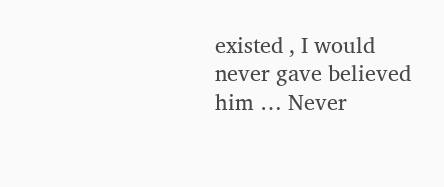existed , I would never gave believed him … Never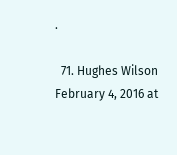.

  71. Hughes Wilson February 4, 2016 at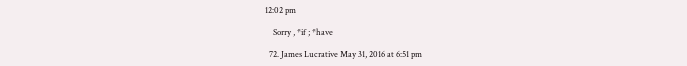12:02 pm

    Sorry , *if ; *have

  72. James Lucrative May 31, 2016 at 6:51 pm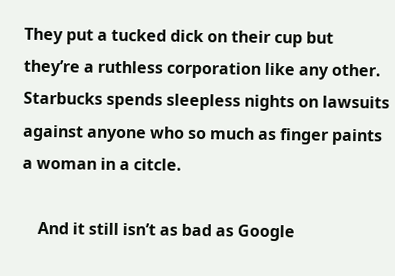They put a tucked dick on their cup but they’re a ruthless corporation like any other. Starbucks spends sleepless nights on lawsuits against anyone who so much as finger paints a woman in a citcle.

    And it still isn’t as bad as Google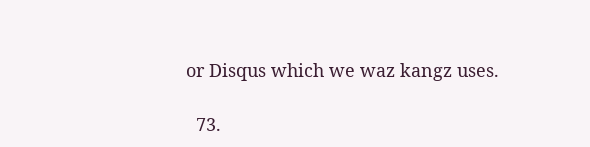or Disqus which we waz kangz uses.

  73.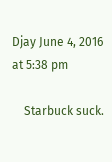Djay June 4, 2016 at 5:38 pm

    Starbuck suck.